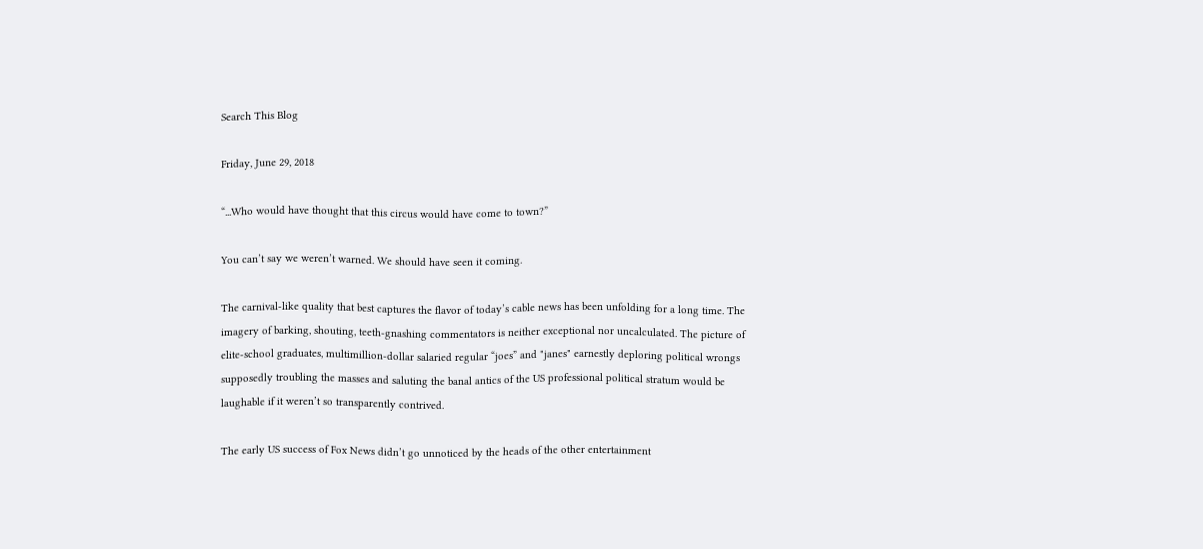Search This Blog

Friday, June 29, 2018

“...Who would have thought that this circus would have come to town?”

You can’t say we weren’t warned. We should have seen it coming.

The carnival-like quality that best captures the flavor of today’s cable news has been unfolding for a long time. The imagery of barking, shouting, teeth-gnashing commentators is neither exceptional nor uncalculated. The picture of elite-school graduates, multimillion-dollar salaried regular “joes” and "janes" earnestly deploring political wrongs supposedly troubling the masses and saluting the banal antics of the US professional political stratum would be laughable if it weren’t so transparently contrived.

The early US success of Fox News didn’t go unnoticed by the heads of the other entertainment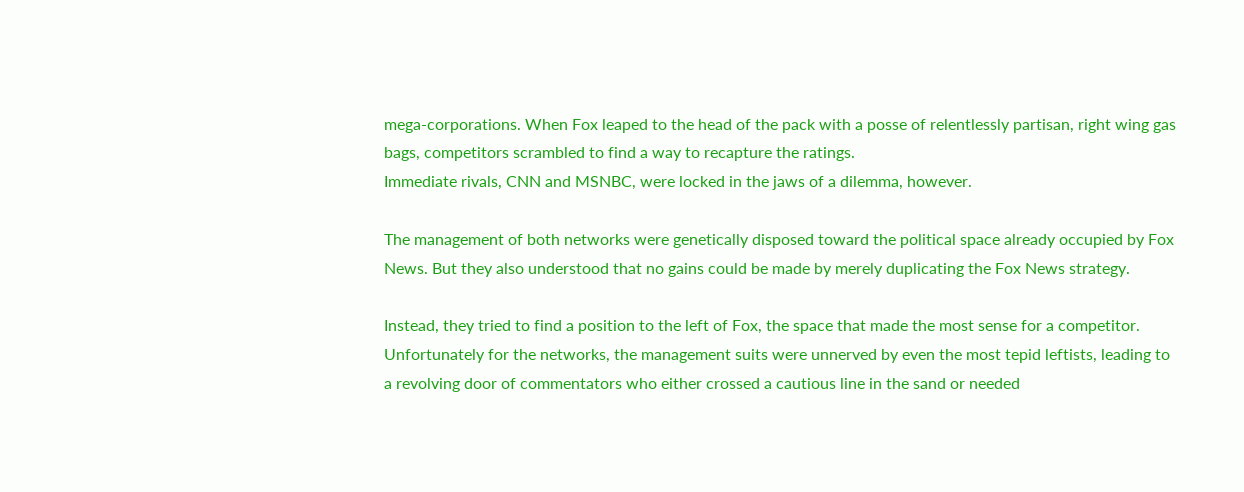mega-corporations. When Fox leaped to the head of the pack with a posse of relentlessly partisan, right wing gas bags, competitors scrambled to find a way to recapture the ratings.
Immediate rivals, CNN and MSNBC, were locked in the jaws of a dilemma, however.

The management of both networks were genetically disposed toward the political space already occupied by Fox News. But they also understood that no gains could be made by merely duplicating the Fox News strategy.

Instead, they tried to find a position to the left of Fox, the space that made the most sense for a competitor. Unfortunately for the networks, the management suits were unnerved by even the most tepid leftists, leading to a revolving door of commentators who either crossed a cautious line in the sand or needed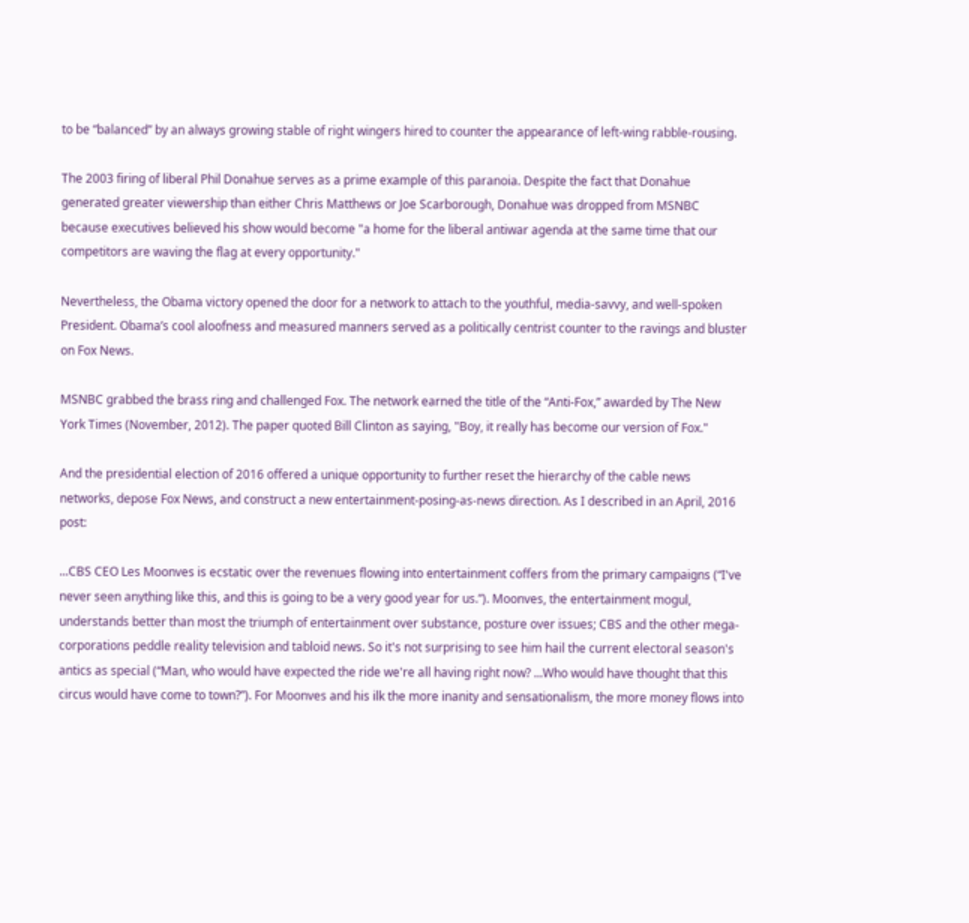to be “balanced” by an always growing stable of right wingers hired to counter the appearance of left-wing rabble-rousing.

The 2003 firing of liberal Phil Donahue serves as a prime example of this paranoia. Despite the fact that Donahue generated greater viewership than either Chris Matthews or Joe Scarborough, Donahue was dropped from MSNBC because executives believed his show would become "a home for the liberal antiwar agenda at the same time that our competitors are waving the flag at every opportunity."

Nevertheless, the Obama victory opened the door for a network to attach to the youthful, media-savvy, and well-spoken President. Obama’s cool aloofness and measured manners served as a politically centrist counter to the ravings and bluster on Fox News.

MSNBC grabbed the brass ring and challenged Fox. The network earned the title of the “Anti-Fox,” awarded by The New York Times (November, 2012). The paper quoted Bill Clinton as saying, "Boy, it really has become our version of Fox."

And the presidential election of 2016 offered a unique opportunity to further reset the hierarchy of the cable news networks, depose Fox News, and construct a new entertainment-posing-as-news direction. As I described in an April, 2016 post:

...CBS CEO Les Moonves is ecstatic over the revenues flowing into entertainment coffers from the primary campaigns (“I've never seen anything like this, and this is going to be a very good year for us.”). Moonves, the entertainment mogul, understands better than most the triumph of entertainment over substance, posture over issues; CBS and the other mega-corporations peddle reality television and tabloid news. So it's not surprising to see him hail the current electoral season's antics as special (“Man, who would have expected the ride we're all having right now? ...Who would have thought that this circus would have come to town?”). For Moonves and his ilk the more inanity and sensationalism, the more money flows into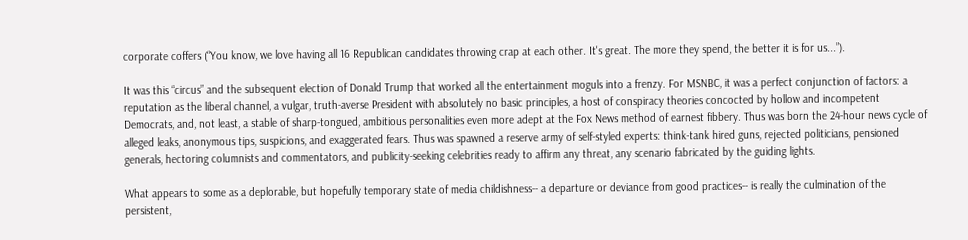corporate coffers (“You know, we love having all 16 Republican candidates throwing crap at each other. It's great. The more they spend, the better it is for us...”).

It was this “circus” and the subsequent election of Donald Trump that worked all the entertainment moguls into a frenzy. For MSNBC, it was a perfect conjunction of factors: a reputation as the liberal channel, a vulgar, truth-averse President with absolutely no basic principles, a host of conspiracy theories concocted by hollow and incompetent Democrats, and, not least, a stable of sharp-tongued, ambitious personalities even more adept at the Fox News method of earnest fibbery. Thus was born the 24-hour news cycle of alleged leaks, anonymous tips, suspicions, and exaggerated fears. Thus was spawned a reserve army of self-styled experts: think-tank hired guns, rejected politicians, pensioned generals, hectoring columnists and commentators, and publicity-seeking celebrities ready to affirm any threat, any scenario fabricated by the guiding lights.

What appears to some as a deplorable, but hopefully temporary state of media childishness-- a departure or deviance from good practices-- is really the culmination of the persistent,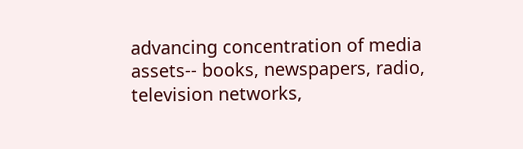advancing concentration of media assets-- books, newspapers, radio, television networks,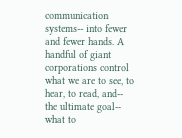communication systems-- into fewer and fewer hands. A handful of giant corporations control what we are to see, to hear, to read, and-- the ultimate goal-- what to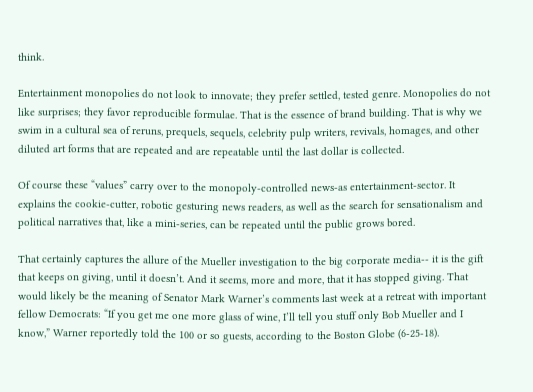think.

Entertainment monopolies do not look to innovate; they prefer settled, tested genre. Monopolies do not like surprises; they favor reproducible formulae. That is the essence of brand building. That is why we swim in a cultural sea of reruns, prequels, sequels, celebrity pulp writers, revivals, homages, and other diluted art forms that are repeated and are repeatable until the last dollar is collected.

Of course these “values” carry over to the monopoly-controlled news-as entertainment-sector. It explains the cookie-cutter, robotic gesturing news readers, as well as the search for sensationalism and political narratives that, like a mini-series, can be repeated until the public grows bored.

That certainly captures the allure of the Mueller investigation to the big corporate media-- it is the gift that keeps on giving, until it doesn’t. And it seems, more and more, that it has stopped giving. That would likely be the meaning of Senator Mark Warner’s comments last week at a retreat with important fellow Democrats: “If you get me one more glass of wine, I’ll tell you stuff only Bob Mueller and I know,” Warner reportedly told the 100 or so guests, according to the Boston Globe (6-25-18).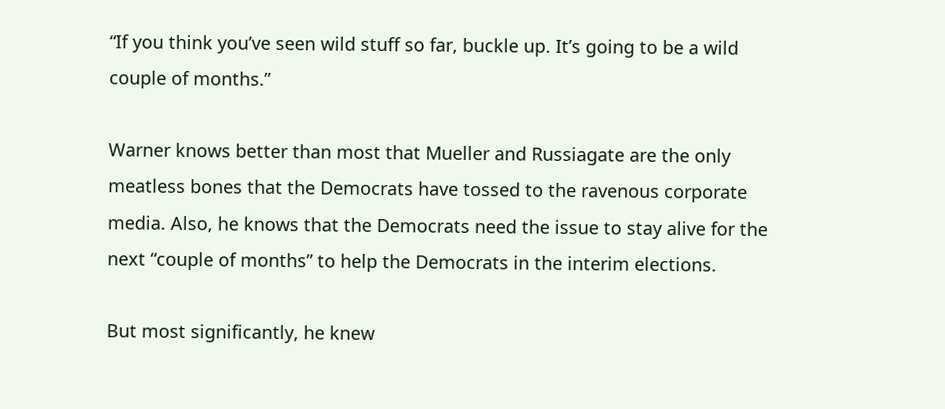“If you think you’ve seen wild stuff so far, buckle up. It’s going to be a wild couple of months.”

Warner knows better than most that Mueller and Russiagate are the only meatless bones that the Democrats have tossed to the ravenous corporate media. Also, he knows that the Democrats need the issue to stay alive for the next “couple of months” to help the Democrats in the interim elections.

But most significantly, he knew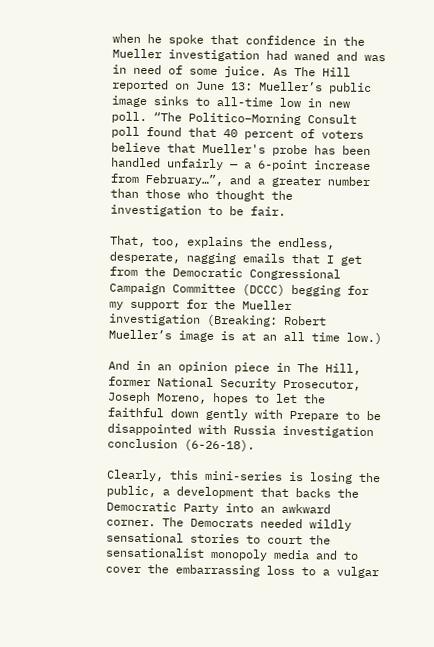when he spoke that confidence in the Mueller investigation had waned and was in need of some juice. As The Hill reported on June 13: Mueller’s public image sinks to all-time low in new poll. “The Politico–Morning Consult poll found that 40 percent of voters believe that Mueller's probe has been handled unfairly — a 6-point increase from February…”, and a greater number than those who thought the investigation to be fair.

That, too, explains the endless, desperate, nagging emails that I get from the Democratic Congressional Campaign Committee (DCCC) begging for my support for the Mueller investigation (Breaking: Robert Mueller’s image is at an all time low.)

And in an opinion piece in The Hill, former National Security Prosecutor, Joseph Moreno, hopes to let the faithful down gently with Prepare to be disappointed with Russia investigation conclusion (6-26-18).

Clearly, this mini-series is losing the public, a development that backs the Democratic Party into an awkward corner. The Democrats needed wildly sensational stories to court the sensationalist monopoly media and to cover the embarrassing loss to a vulgar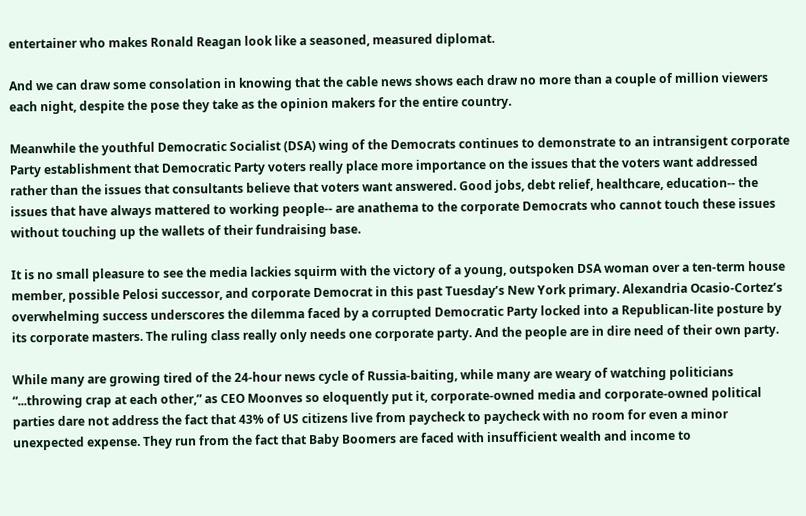entertainer who makes Ronald Reagan look like a seasoned, measured diplomat.

And we can draw some consolation in knowing that the cable news shows each draw no more than a couple of million viewers each night, despite the pose they take as the opinion makers for the entire country.

Meanwhile the youthful Democratic Socialist (DSA) wing of the Democrats continues to demonstrate to an intransigent corporate Party establishment that Democratic Party voters really place more importance on the issues that the voters want addressed rather than the issues that consultants believe that voters want answered. Good jobs, debt relief, healthcare, education-- the issues that have always mattered to working people-- are anathema to the corporate Democrats who cannot touch these issues without touching up the wallets of their fundraising base.

It is no small pleasure to see the media lackies squirm with the victory of a young, outspoken DSA woman over a ten-term house member, possible Pelosi successor, and corporate Democrat in this past Tuesday’s New York primary. Alexandria Ocasio-Cortez’s overwhelming success underscores the dilemma faced by a corrupted Democratic Party locked into a Republican-lite posture by its corporate masters. The ruling class really only needs one corporate party. And the people are in dire need of their own party.

While many are growing tired of the 24-hour news cycle of Russia-baiting, while many are weary of watching politicians “...throwing crap at each other,” as CEO Moonves so eloquently put it, corporate-owned media and corporate-owned political parties dare not address the fact that 43% of US citizens live from paycheck to paycheck with no room for even a minor unexpected expense. They run from the fact that Baby Boomers are faced with insufficient wealth and income to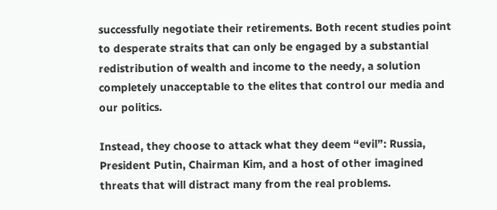successfully negotiate their retirements. Both recent studies point to desperate straits that can only be engaged by a substantial redistribution of wealth and income to the needy, a solution completely unacceptable to the elites that control our media and our politics.

Instead, they choose to attack what they deem “evil”: Russia, President Putin, Chairman Kim, and a host of other imagined threats that will distract many from the real problems.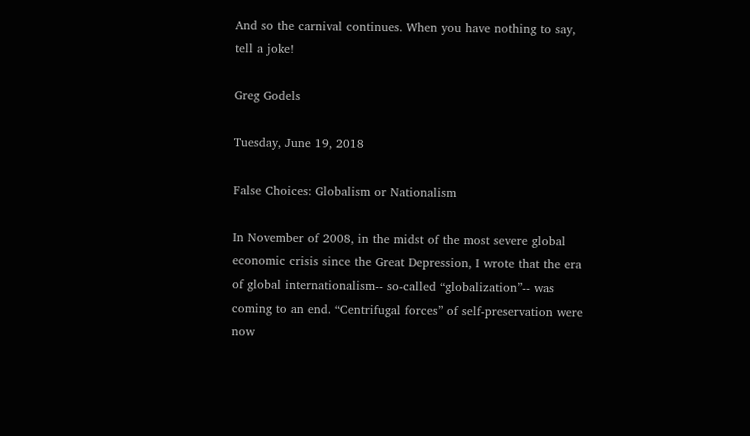And so the carnival continues. When you have nothing to say, tell a joke!

Greg Godels

Tuesday, June 19, 2018

False Choices: Globalism or Nationalism

In November of 2008, in the midst of the most severe global economic crisis since the Great Depression, I wrote that the era of global internationalism-- so-called “globalization”-- was coming to an end. “Centrifugal forces” of self-preservation were now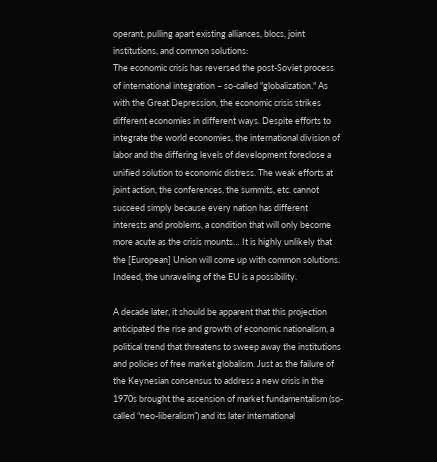operant, pulling apart existing alliances, blocs, joint institutions, and common solutions:
The economic crisis has reversed the post-Soviet process of international integration – so-called "globalization." As with the Great Depression, the economic crisis strikes different economies in different ways. Despite efforts to integrate the world economies, the international division of labor and the differing levels of development foreclose a unified solution to economic distress. The weak efforts at joint action, the conferences, the summits, etc. cannot succeed simply because every nation has different interests and problems, a condition that will only become more acute as the crisis mounts… It is highly unlikely that the [European] Union will come up with common solutions. Indeed, the unraveling of the EU is a possibility.

A decade later, it should be apparent that this projection anticipated the rise and growth of economic nationalism, a political trend that threatens to sweep away the institutions and policies of free market globalism. Just as the failure of the Keynesian consensus to address a new crisis in the 1970s brought the ascension of market fundamentalism (so-called “neo-liberalism”) and its later international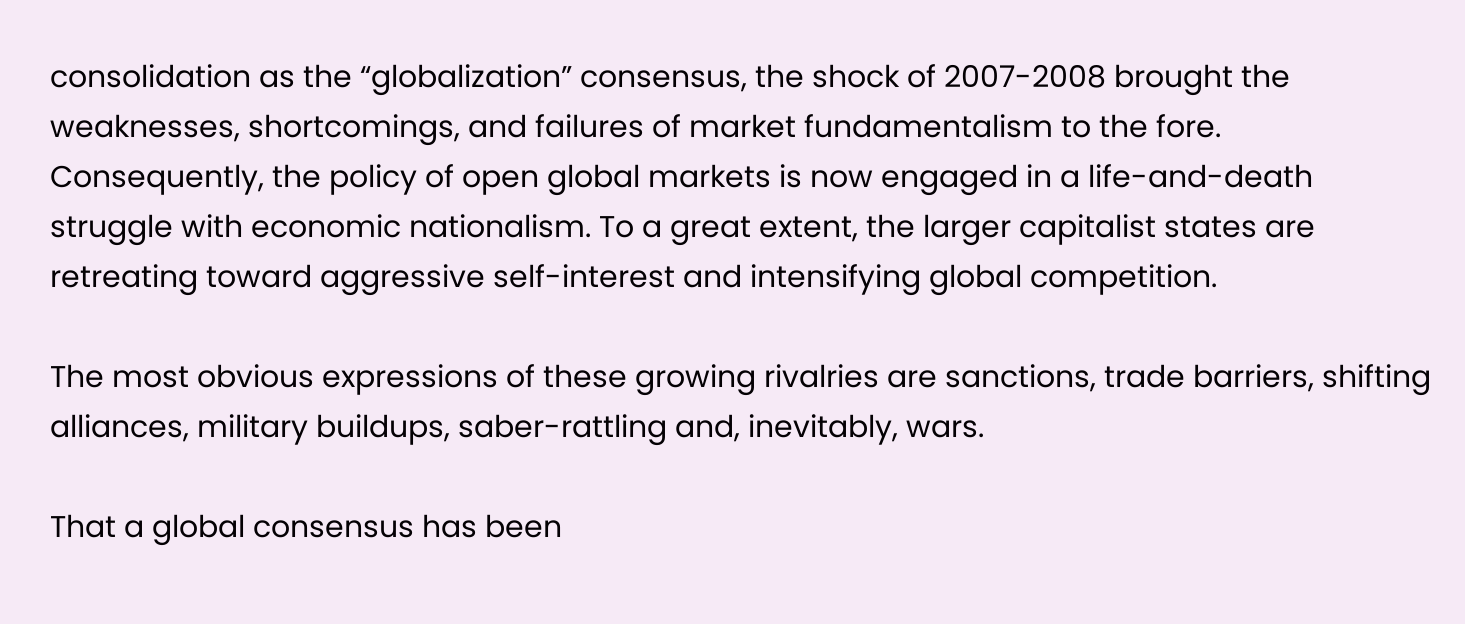consolidation as the “globalization” consensus, the shock of 2007-2008 brought the weaknesses, shortcomings, and failures of market fundamentalism to the fore. Consequently, the policy of open global markets is now engaged in a life-and-death struggle with economic nationalism. To a great extent, the larger capitalist states are retreating toward aggressive self-interest and intensifying global competition.

The most obvious expressions of these growing rivalries are sanctions, trade barriers, shifting alliances, military buildups, saber-rattling and, inevitably, wars.

That a global consensus has been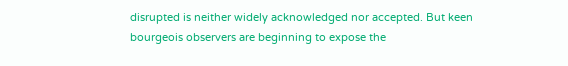disrupted is neither widely acknowledged nor accepted. But keen bourgeois observers are beginning to expose the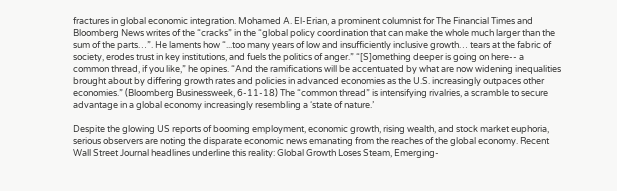fractures in global economic integration. Mohamed A. El-Erian, a prominent columnist for The Financial Times and Bloomberg News writes of the “cracks” in the “global policy coordination that can make the whole much larger than the sum of the parts…”. He laments how “...too many years of low and insufficiently inclusive growth… tears at the fabric of society, erodes trust in key institutions, and fuels the politics of anger.” “[S]omething deeper is going on here-- a common thread, if you like,” he opines. “And the ramifications will be accentuated by what are now widening inequalities brought about by differing growth rates and policies in advanced economies as the U.S. increasingly outpaces other economies.” (Bloomberg Businessweek, 6-11-18) The “common thread” is intensifying rivalries, a scramble to secure advantage in a global economy increasingly resembling a ‘state of nature.’

Despite the glowing US reports of booming employment, economic growth, rising wealth, and stock market euphoria, serious observers are noting the disparate economic news emanating from the reaches of the global economy. Recent Wall Street Journal headlines underline this reality: Global Growth Loses Steam, Emerging-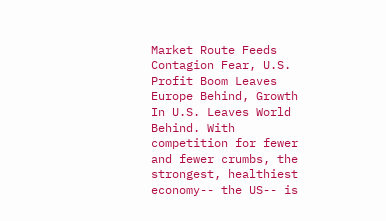Market Route Feeds Contagion Fear, U.S. Profit Boom Leaves Europe Behind, Growth In U.S. Leaves World Behind. With competition for fewer and fewer crumbs, the strongest, healthiest economy-- the US-- is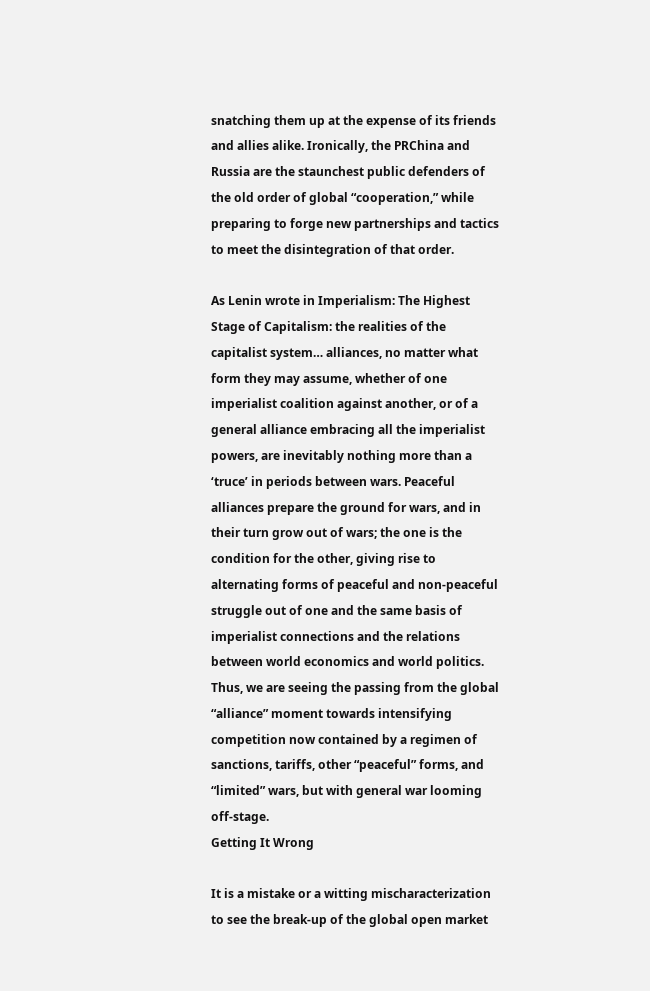snatching them up at the expense of its friends and allies alike. Ironically, the PRChina and Russia are the staunchest public defenders of the old order of global “cooperation,” while preparing to forge new partnerships and tactics to meet the disintegration of that order.

As Lenin wrote in Imperialism: The Highest Stage of Capitalism: the realities of the capitalist system… alliances, no matter what form they may assume, whether of one imperialist coalition against another, or of a general alliance embracing all the imperialist powers, are inevitably nothing more than a ‘truce’ in periods between wars. Peaceful alliances prepare the ground for wars, and in their turn grow out of wars; the one is the condition for the other, giving rise to alternating forms of peaceful and non-peaceful struggle out of one and the same basis of imperialist connections and the relations between world economics and world politics.
Thus, we are seeing the passing from the global “alliance” moment towards intensifying competition now contained by a regimen of sanctions, tariffs, other “peaceful” forms, and “limited” wars, but with general war looming off-stage.
Getting It Wrong

It is a mistake or a witting mischaracterization to see the break-up of the global open market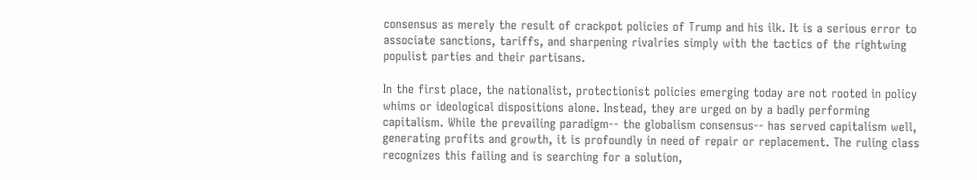consensus as merely the result of crackpot policies of Trump and his ilk. It is a serious error to associate sanctions, tariffs, and sharpening rivalries simply with the tactics of the rightwing populist parties and their partisans.

In the first place, the nationalist, protectionist policies emerging today are not rooted in policy whims or ideological dispositions alone. Instead, they are urged on by a badly performing capitalism. While the prevailing paradigm-- the globalism consensus-- has served capitalism well, generating profits and growth, it is profoundly in need of repair or replacement. The ruling class recognizes this failing and is searching for a solution,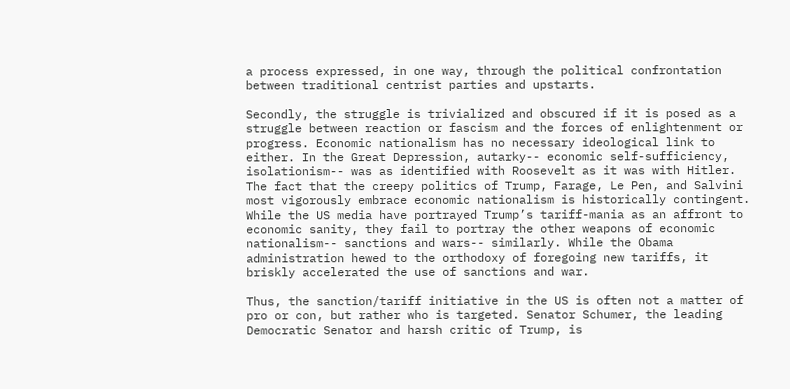a process expressed, in one way, through the political confrontation between traditional centrist parties and upstarts.

Secondly, the struggle is trivialized and obscured if it is posed as a struggle between reaction or fascism and the forces of enlightenment or progress. Economic nationalism has no necessary ideological link to either. In the Great Depression, autarky-- economic self-sufficiency, isolationism-- was as identified with Roosevelt as it was with Hitler. The fact that the creepy politics of Trump, Farage, Le Pen, and Salvini most vigorously embrace economic nationalism is historically contingent. While the US media have portrayed Trump’s tariff-mania as an affront to economic sanity, they fail to portray the other weapons of economic nationalism-- sanctions and wars-- similarly. While the Obama administration hewed to the orthodoxy of foregoing new tariffs, it briskly accelerated the use of sanctions and war.

Thus, the sanction/tariff initiative in the US is often not a matter of pro or con, but rather who is targeted. Senator Schumer, the leading Democratic Senator and harsh critic of Trump, is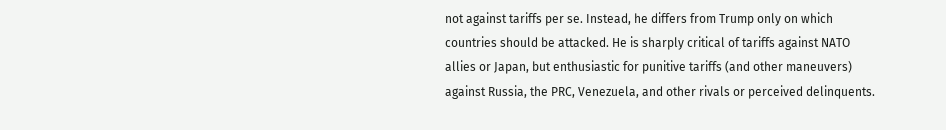not against tariffs per se. Instead, he differs from Trump only on which countries should be attacked. He is sharply critical of tariffs against NATO allies or Japan, but enthusiastic for punitive tariffs (and other maneuvers) against Russia, the PRC, Venezuela, and other rivals or perceived delinquents.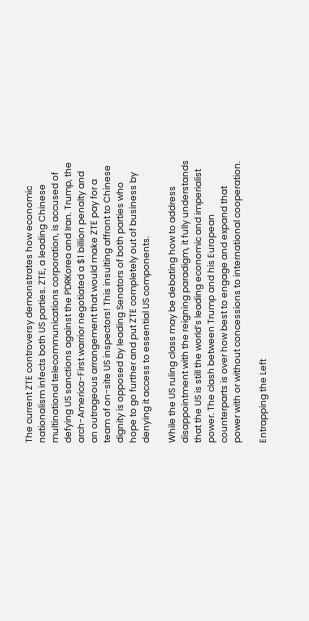The current ZTE controversy demonstrates how economic nationalism infects both US parties. ZTE, a leading Chinese multinational telecommunications corporation, is accused of defying US sanctions against the PDRKorea and Iran. Trump, the arch-America-First warrior negotiated a $1 billion penalty and an outrageous arrangement that would make ZTE pay for a team of on-site US inspectors! This insulting affront to Chinese dignity is opposed by leading Senators of both parties who hope to go further and put ZTE completely out of business by denying it access to essential US components.

While the US ruling class may be debating how to address disappointment with the reigning paradigm, it fully understands that the US is still the world’s leading economic and imperialist power. The clash between Trump and his European counterparts is over how best to engage and expand that power with or without concessions to international cooperation.

Entrapping the Left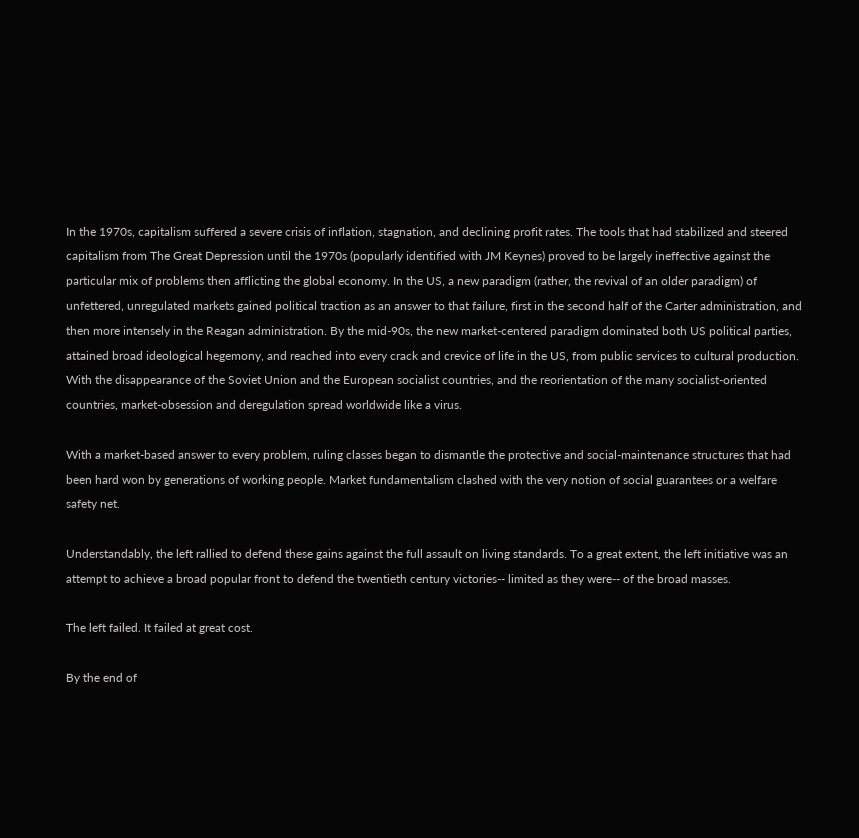In the 1970s, capitalism suffered a severe crisis of inflation, stagnation, and declining profit rates. The tools that had stabilized and steered capitalism from The Great Depression until the 1970s (popularly identified with JM Keynes) proved to be largely ineffective against the particular mix of problems then afflicting the global economy. In the US, a new paradigm (rather, the revival of an older paradigm) of unfettered, unregulated markets gained political traction as an answer to that failure, first in the second half of the Carter administration, and then more intensely in the Reagan administration. By the mid-90s, the new market-centered paradigm dominated both US political parties, attained broad ideological hegemony, and reached into every crack and crevice of life in the US, from public services to cultural production. With the disappearance of the Soviet Union and the European socialist countries, and the reorientation of the many socialist-oriented countries, market-obsession and deregulation spread worldwide like a virus.

With a market-based answer to every problem, ruling classes began to dismantle the protective and social-maintenance structures that had been hard won by generations of working people. Market fundamentalism clashed with the very notion of social guarantees or a welfare safety net.

Understandably, the left rallied to defend these gains against the full assault on living standards. To a great extent, the left initiative was an attempt to achieve a broad popular front to defend the twentieth century victories-- limited as they were-- of the broad masses.

The left failed. It failed at great cost.

By the end of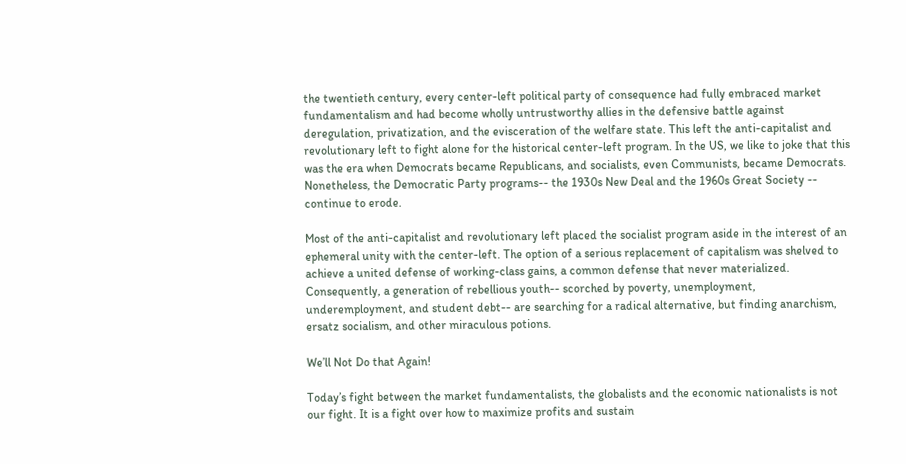the twentieth century, every center-left political party of consequence had fully embraced market fundamentalism and had become wholly untrustworthy allies in the defensive battle against deregulation, privatization, and the evisceration of the welfare state. This left the anti-capitalist and revolutionary left to fight alone for the historical center-left program. In the US, we like to joke that this was the era when Democrats became Republicans, and socialists, even Communists, became Democrats. Nonetheless, the Democratic Party programs-- the 1930s New Deal and the 1960s Great Society -- continue to erode.

Most of the anti-capitalist and revolutionary left placed the socialist program aside in the interest of an ephemeral unity with the center-left. The option of a serious replacement of capitalism was shelved to achieve a united defense of working-class gains, a common defense that never materialized. Consequently, a generation of rebellious youth-- scorched by poverty, unemployment, underemployment, and student debt-- are searching for a radical alternative, but finding anarchism, ersatz socialism, and other miraculous potions.

We’ll Not Do that Again!

Today’s fight between the market fundamentalists, the globalists and the economic nationalists is not our fight. It is a fight over how to maximize profits and sustain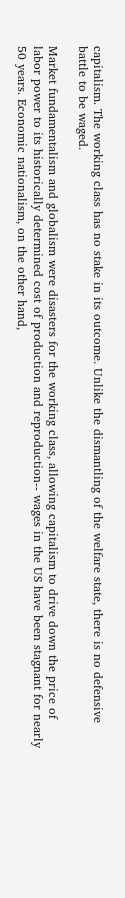capitalism. The working class has no stake in its outcome. Unlike the dismantling of the welfare state, there is no defensive battle to be waged.

Market fundamentalism and globalism were disasters for the working class, allowing capitalism to drive down the price of labor power to its historically determined cost of production and reproduction-- wages in the US have been stagnant for nearly 50 years. Economic nationalism, on the other hand,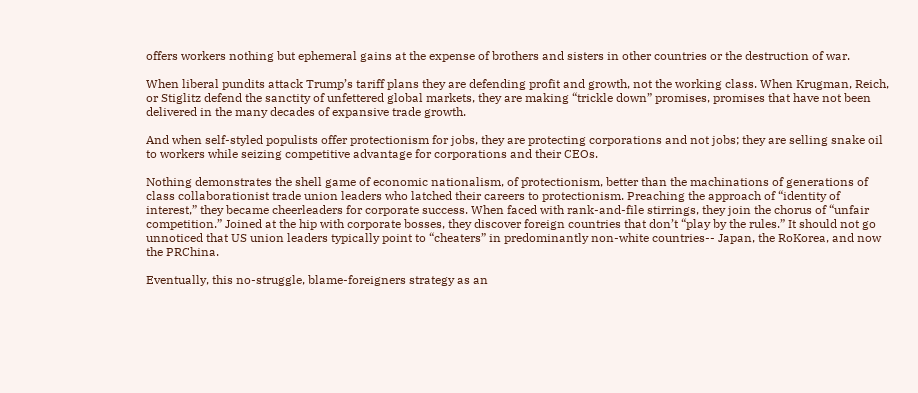offers workers nothing but ephemeral gains at the expense of brothers and sisters in other countries or the destruction of war.

When liberal pundits attack Trump’s tariff plans they are defending profit and growth, not the working class. When Krugman, Reich, or Stiglitz defend the sanctity of unfettered global markets, they are making “trickle down” promises, promises that have not been delivered in the many decades of expansive trade growth.

And when self-styled populists offer protectionism for jobs, they are protecting corporations and not jobs; they are selling snake oil to workers while seizing competitive advantage for corporations and their CEOs.

Nothing demonstrates the shell game of economic nationalism, of protectionism, better than the machinations of generations of class collaborationist trade union leaders who latched their careers to protectionism. Preaching the approach of “identity of interest,” they became cheerleaders for corporate success. When faced with rank-and-file stirrings, they join the chorus of “unfair competition.” Joined at the hip with corporate bosses, they discover foreign countries that don’t “play by the rules.” It should not go unnoticed that US union leaders typically point to “cheaters” in predominantly non-white countries-- Japan, the RoKorea, and now the PRChina.

Eventually, this no-struggle, blame-foreigners strategy as an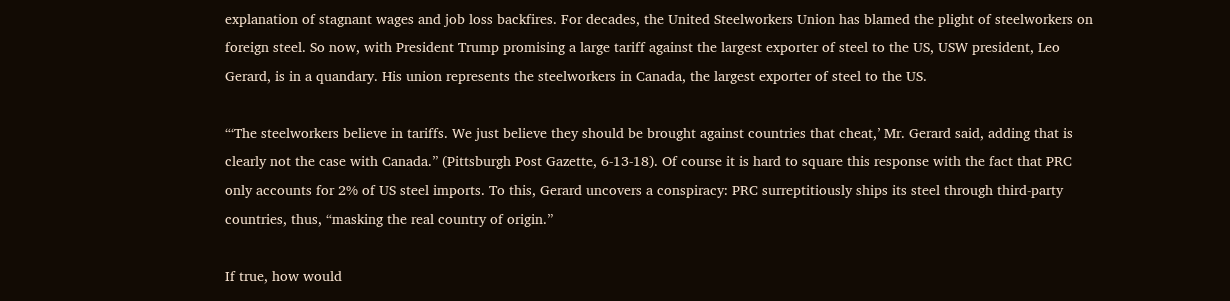explanation of stagnant wages and job loss backfires. For decades, the United Steelworkers Union has blamed the plight of steelworkers on foreign steel. So now, with President Trump promising a large tariff against the largest exporter of steel to the US, USW president, Leo Gerard, is in a quandary. His union represents the steelworkers in Canada, the largest exporter of steel to the US.

“‘The steelworkers believe in tariffs. We just believe they should be brought against countries that cheat,’ Mr. Gerard said, adding that is clearly not the case with Canada.” (Pittsburgh Post Gazette, 6-13-18). Of course it is hard to square this response with the fact that PRC only accounts for 2% of US steel imports. To this, Gerard uncovers a conspiracy: PRC surreptitiously ships its steel through third-party countries, thus, “masking the real country of origin.”

If true, how would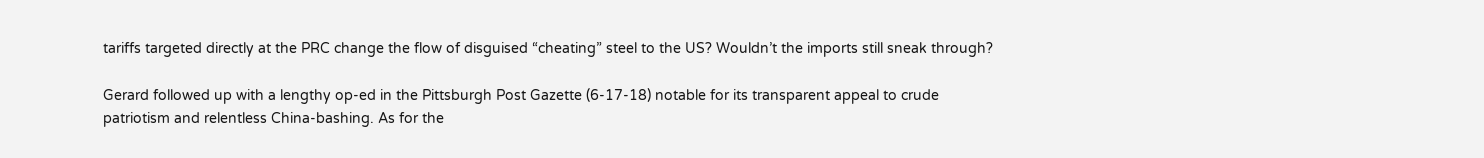tariffs targeted directly at the PRC change the flow of disguised “cheating” steel to the US? Wouldn’t the imports still sneak through?

Gerard followed up with a lengthy op-ed in the Pittsburgh Post Gazette (6-17-18) notable for its transparent appeal to crude patriotism and relentless China-bashing. As for the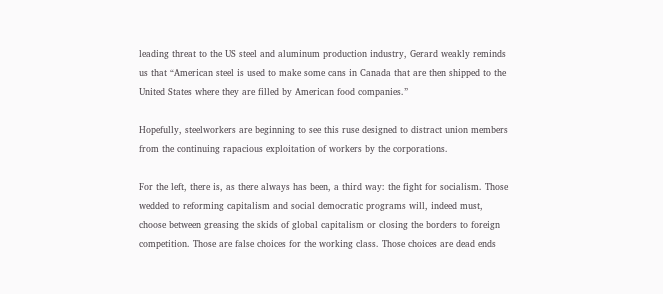leading threat to the US steel and aluminum production industry, Gerard weakly reminds us that “American steel is used to make some cans in Canada that are then shipped to the United States where they are filled by American food companies.”

Hopefully, steelworkers are beginning to see this ruse designed to distract union members from the continuing rapacious exploitation of workers by the corporations.

For the left, there is, as there always has been, a third way: the fight for socialism. Those wedded to reforming capitalism and social democratic programs will, indeed must, choose between greasing the skids of global capitalism or closing the borders to foreign competition. Those are false choices for the working class. Those choices are dead ends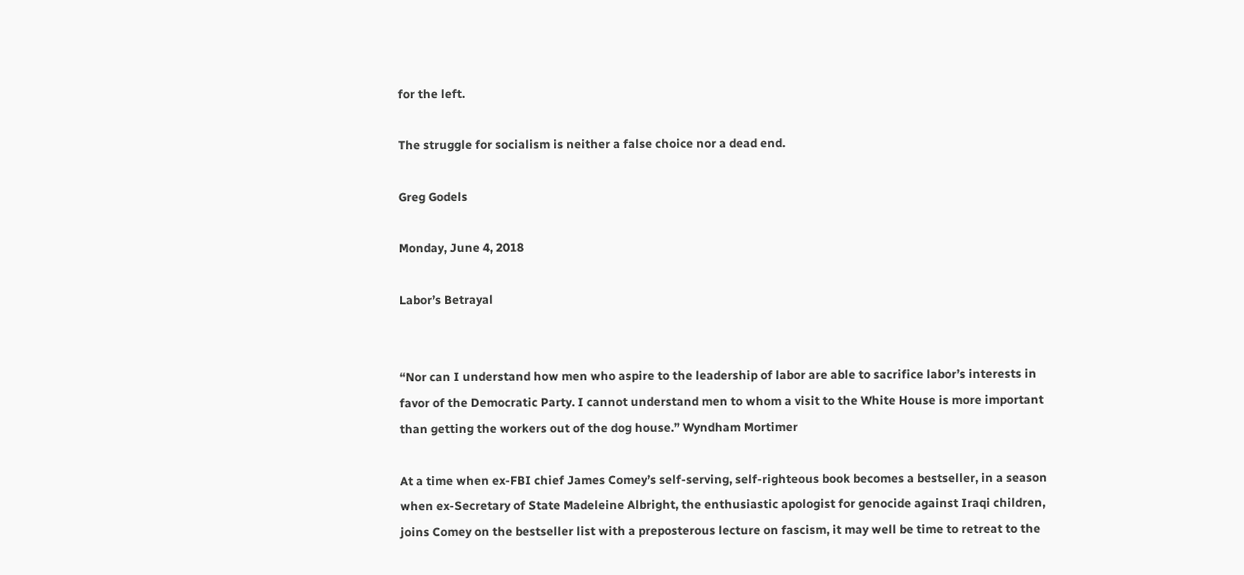for the left.

The struggle for socialism is neither a false choice nor a dead end.

Greg Godels

Monday, June 4, 2018

Labor’s Betrayal


“Nor can I understand how men who aspire to the leadership of labor are able to sacrifice labor’s interests in favor of the Democratic Party. I cannot understand men to whom a visit to the White House is more important than getting the workers out of the dog house.” Wyndham Mortimer

At a time when ex-FBI chief James Comey’s self-serving, self-righteous book becomes a bestseller, in a season when ex-Secretary of State Madeleine Albright, the enthusiastic apologist for genocide against Iraqi children, joins Comey on the bestseller list with a preposterous lecture on fascism, it may well be time to retreat to the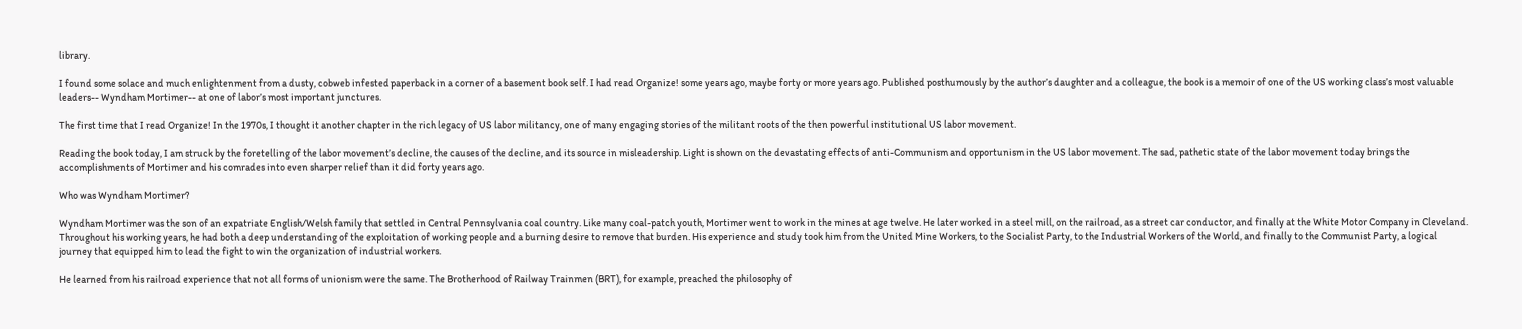library.

I found some solace and much enlightenment from a dusty, cobweb infested paperback in a corner of a basement book self. I had read Organize! some years ago, maybe forty or more years ago. Published posthumously by the author’s daughter and a colleague, the book is a memoir of one of the US working class’s most valuable leaders-- Wyndham Mortimer-- at one of labor’s most important junctures.

The first time that I read Organize! In the 1970s, I thought it another chapter in the rich legacy of US labor militancy, one of many engaging stories of the militant roots of the then powerful institutional US labor movement.

Reading the book today, I am struck by the foretelling of the labor movement’s decline, the causes of the decline, and its source in misleadership. Light is shown on the devastating effects of anti-Communism and opportunism in the US labor movement. The sad, pathetic state of the labor movement today brings the accomplishments of Mortimer and his comrades into even sharper relief than it did forty years ago.

Who was Wyndham Mortimer?

Wyndham Mortimer was the son of an expatriate English/Welsh family that settled in Central Pennsylvania coal country. Like many coal-patch youth, Mortimer went to work in the mines at age twelve. He later worked in a steel mill, on the railroad, as a street car conductor, and finally at the White Motor Company in Cleveland. Throughout his working years, he had both a deep understanding of the exploitation of working people and a burning desire to remove that burden. His experience and study took him from the United Mine Workers, to the Socialist Party, to the Industrial Workers of the World, and finally to the Communist Party, a logical journey that equipped him to lead the fight to win the organization of industrial workers.

He learned from his railroad experience that not all forms of unionism were the same. The Brotherhood of Railway Trainmen (BRT), for example, preached the philosophy of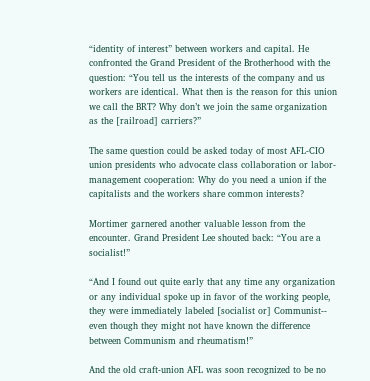“identity of interest” between workers and capital. He confronted the Grand President of the Brotherhood with the question: “You tell us the interests of the company and us workers are identical. What then is the reason for this union we call the BRT? Why don’t we join the same organization as the [railroad] carriers?”

The same question could be asked today of most AFL-CIO union presidents who advocate class collaboration or labor-management cooperation: Why do you need a union if the capitalists and the workers share common interests?

Mortimer garnered another valuable lesson from the encounter. Grand President Lee shouted back: “You are a socialist!”

“And I found out quite early that any time any organization or any individual spoke up in favor of the working people, they were immediately labeled [socialist or] Communist-- even though they might not have known the difference between Communism and rheumatism!”

And the old craft-union AFL was soon recognized to be no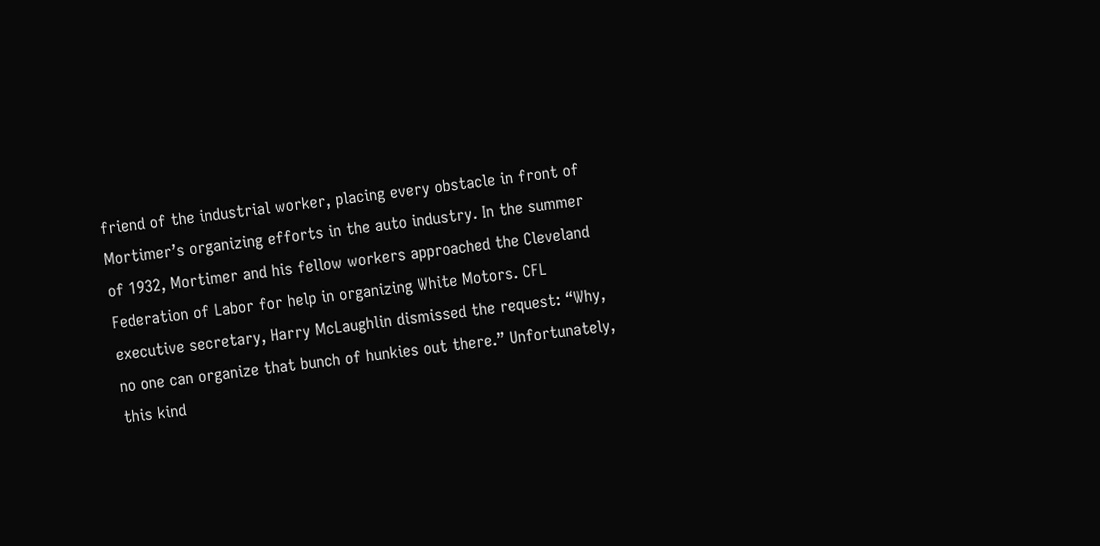friend of the industrial worker, placing every obstacle in front of Mortimer’s organizing efforts in the auto industry. In the summer of 1932, Mortimer and his fellow workers approached the Cleveland Federation of Labor for help in organizing White Motors. CFL executive secretary, Harry McLaughlin dismissed the request: “Why, no one can organize that bunch of hunkies out there.” Unfortunately, this kind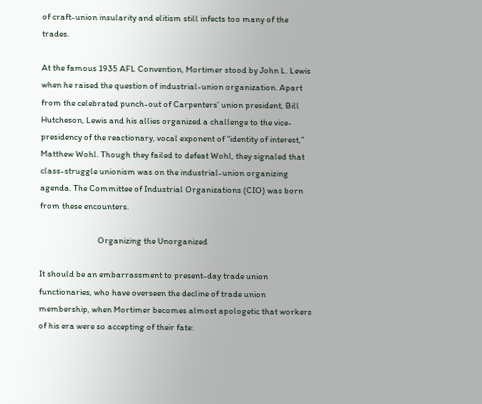of craft-union insularity and elitism still infects too many of the trades.

At the famous 1935 AFL Convention, Mortimer stood by John L. Lewis when he raised the question of industrial-union organization. Apart from the celebrated punch-out of Carpenters’ union president, Bill Hutcheson, Lewis and his allies organized a challenge to the vice-presidency of the reactionary, vocal exponent of “identity of interest,” Matthew Wohl. Though they failed to defeat Wohl, they signaled that class-struggle unionism was on the industrial-union organizing agenda. The Committee of Industrial Organizations (CIO) was born from these encounters.

                             Organizing the Unorganized

It should be an embarrassment to present-day trade union functionaries, who have overseen the decline of trade union membership, when Mortimer becomes almost apologetic that workers of his era were so accepting of their fate: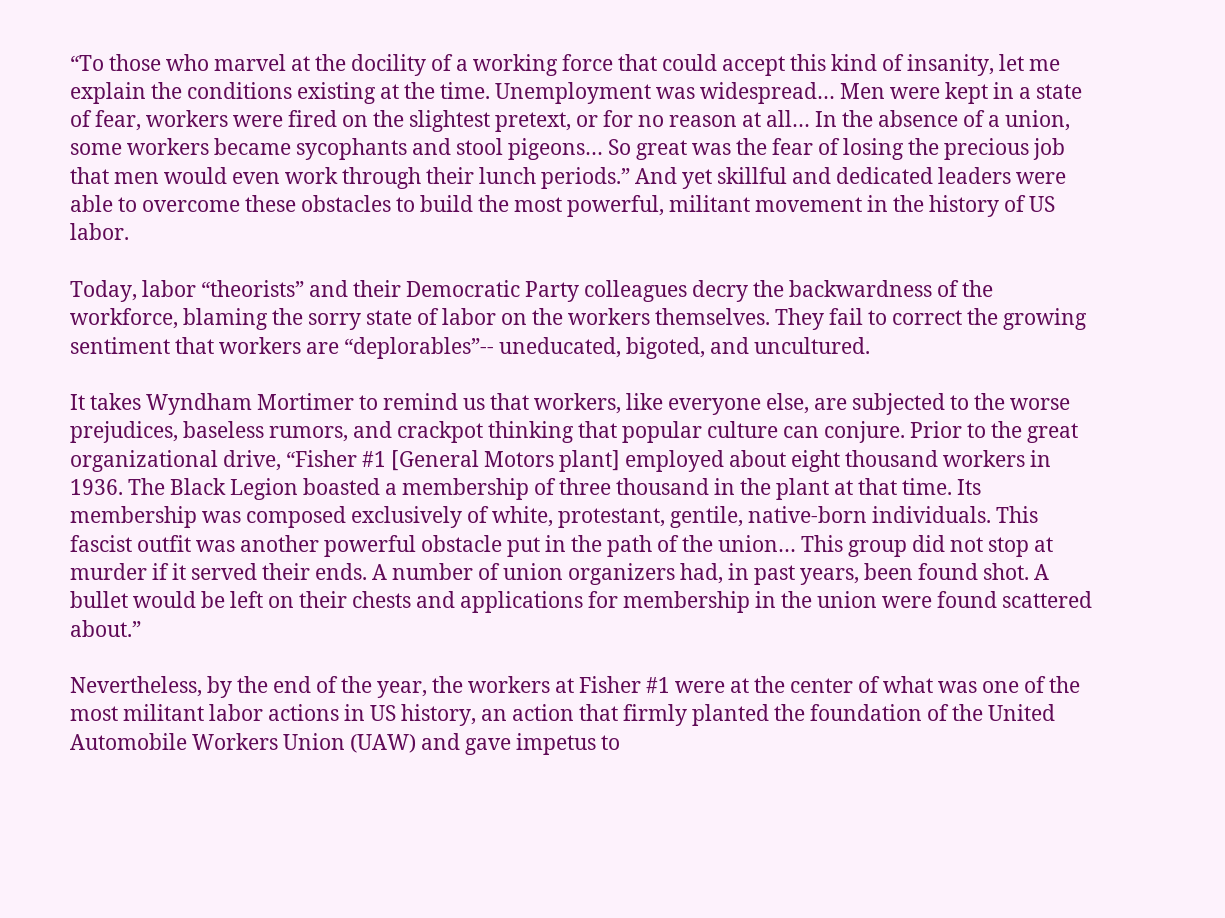“To those who marvel at the docility of a working force that could accept this kind of insanity, let me explain the conditions existing at the time. Unemployment was widespread… Men were kept in a state of fear, workers were fired on the slightest pretext, or for no reason at all… In the absence of a union, some workers became sycophants and stool pigeons… So great was the fear of losing the precious job that men would even work through their lunch periods.” And yet skillful and dedicated leaders were able to overcome these obstacles to build the most powerful, militant movement in the history of US labor.

Today, labor “theorists” and their Democratic Party colleagues decry the backwardness of the workforce, blaming the sorry state of labor on the workers themselves. They fail to correct the growing sentiment that workers are “deplorables”-- uneducated, bigoted, and uncultured.

It takes Wyndham Mortimer to remind us that workers, like everyone else, are subjected to the worse prejudices, baseless rumors, and crackpot thinking that popular culture can conjure. Prior to the great organizational drive, “Fisher #1 [General Motors plant] employed about eight thousand workers in 1936. The Black Legion boasted a membership of three thousand in the plant at that time. Its membership was composed exclusively of white, protestant, gentile, native-born individuals. This fascist outfit was another powerful obstacle put in the path of the union… This group did not stop at murder if it served their ends. A number of union organizers had, in past years, been found shot. A bullet would be left on their chests and applications for membership in the union were found scattered about.”

Nevertheless, by the end of the year, the workers at Fisher #1 were at the center of what was one of the most militant labor actions in US history, an action that firmly planted the foundation of the United Automobile Workers Union (UAW) and gave impetus to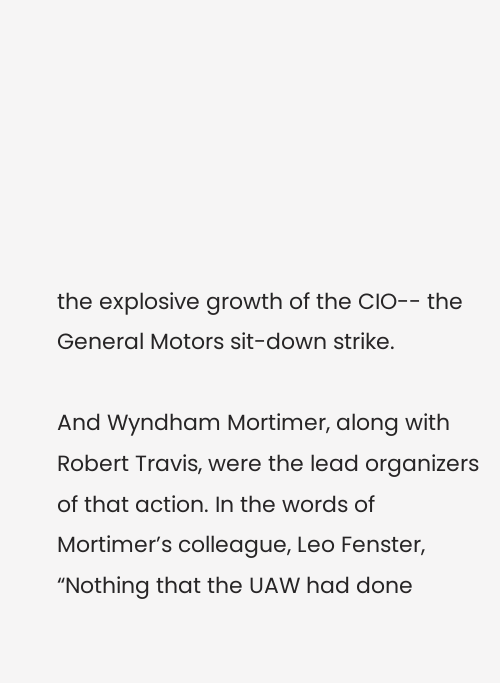the explosive growth of the CIO-- the General Motors sit-down strike.

And Wyndham Mortimer, along with Robert Travis, were the lead organizers of that action. In the words of Mortimer’s colleague, Leo Fenster, “Nothing that the UAW had done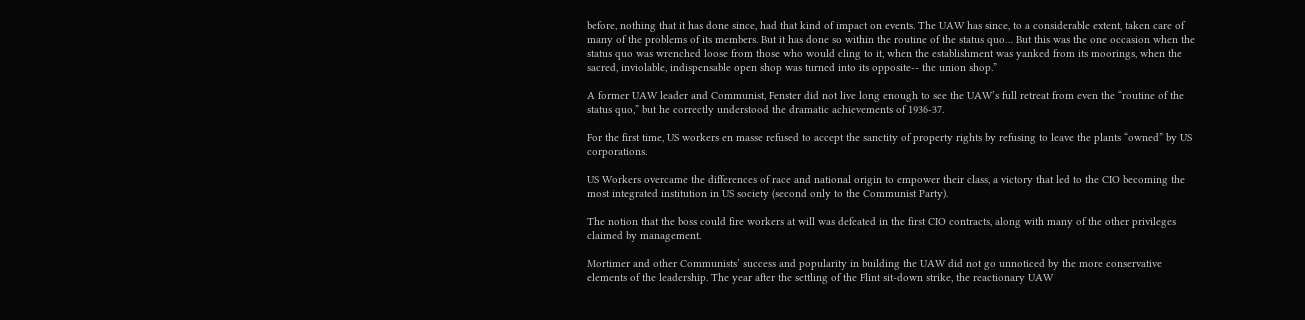before, nothing that it has done since, had that kind of impact on events. The UAW has since, to a considerable extent, taken care of many of the problems of its members. But it has done so within the routine of the status quo… But this was the one occasion when the status quo was wrenched loose from those who would cling to it, when the establishment was yanked from its moorings, when the sacred, inviolable, indispensable open shop was turned into its opposite-- the union shop.”

A former UAW leader and Communist, Fenster did not live long enough to see the UAW’s full retreat from even the “routine of the status quo,” but he correctly understood the dramatic achievements of 1936-37.

For the first time, US workers en masse refused to accept the sanctity of property rights by refusing to leave the plants “owned” by US corporations.

US Workers overcame the differences of race and national origin to empower their class, a victory that led to the CIO becoming the most integrated institution in US society (second only to the Communist Party).

The notion that the boss could fire workers at will was defeated in the first CIO contracts, along with many of the other privileges claimed by management.

Mortimer and other Communists’ success and popularity in building the UAW did not go unnoticed by the more conservative elements of the leadership. The year after the settling of the Flint sit-down strike, the reactionary UAW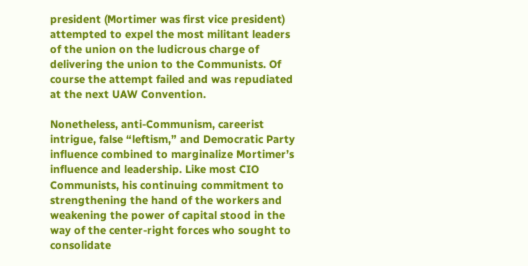president (Mortimer was first vice president) attempted to expel the most militant leaders of the union on the ludicrous charge of delivering the union to the Communists. Of course the attempt failed and was repudiated at the next UAW Convention.

Nonetheless, anti-Communism, careerist intrigue, false “leftism,” and Democratic Party influence combined to marginalize Mortimer’s influence and leadership. Like most CIO Communists, his continuing commitment to strengthening the hand of the workers and weakening the power of capital stood in the way of the center-right forces who sought to consolidate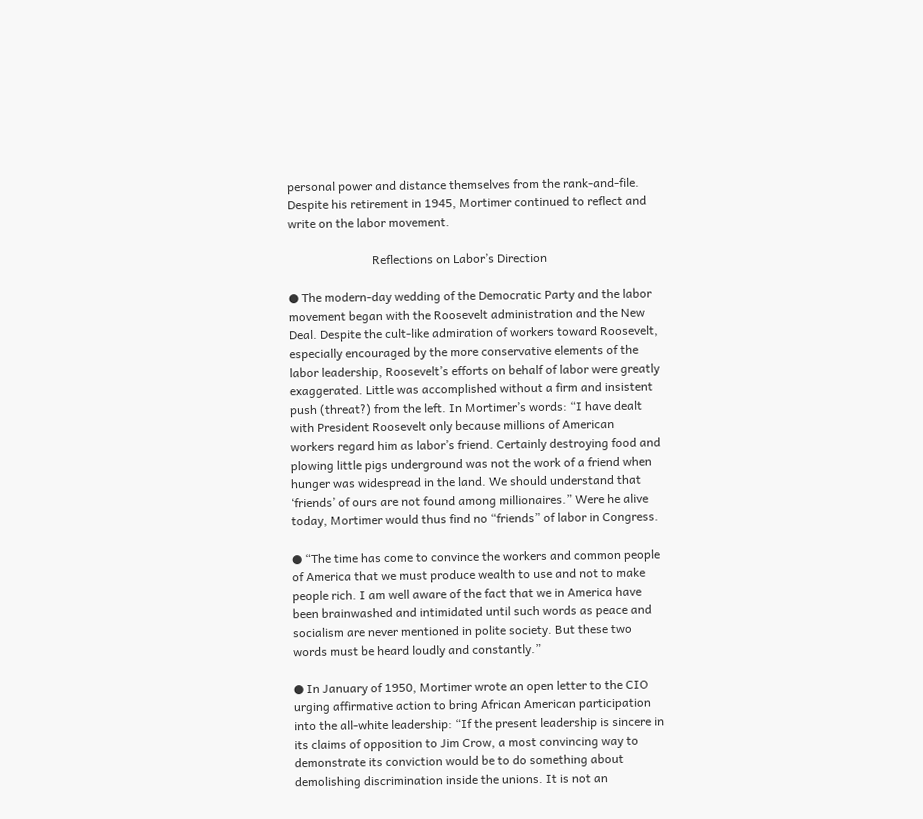personal power and distance themselves from the rank-and-file. Despite his retirement in 1945, Mortimer continued to reflect and write on the labor movement.

                            Reflections on Labor’s Direction

● The modern-day wedding of the Democratic Party and the labor movement began with the Roosevelt administration and the New Deal. Despite the cult-like admiration of workers toward Roosevelt, especially encouraged by the more conservative elements of the labor leadership, Roosevelt’s efforts on behalf of labor were greatly exaggerated. Little was accomplished without a firm and insistent push (threat?) from the left. In Mortimer’s words: “I have dealt with President Roosevelt only because millions of American workers regard him as labor’s friend. Certainly destroying food and plowing little pigs underground was not the work of a friend when hunger was widespread in the land. We should understand that ‘friends’ of ours are not found among millionaires.” Were he alive today, Mortimer would thus find no “friends” of labor in Congress.

● “The time has come to convince the workers and common people of America that we must produce wealth to use and not to make people rich. I am well aware of the fact that we in America have been brainwashed and intimidated until such words as peace and socialism are never mentioned in polite society. But these two words must be heard loudly and constantly.”

● In January of 1950, Mortimer wrote an open letter to the CIO urging affirmative action to bring African American participation into the all-white leadership: “If the present leadership is sincere in its claims of opposition to Jim Crow, a most convincing way to demonstrate its conviction would be to do something about demolishing discrimination inside the unions. It is not an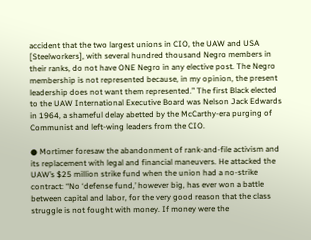accident that the two largest unions in CIO, the UAW and USA [Steelworkers], with several hundred thousand Negro members in their ranks, do not have ONE Negro in any elective post. The Negro membership is not represented because, in my opinion, the present leadership does not want them represented.” The first Black elected to the UAW International Executive Board was Nelson Jack Edwards in 1964, a shameful delay abetted by the McCarthy-era purging of Communist and left-wing leaders from the CIO.

● Mortimer foresaw the abandonment of rank-and-file activism and its replacement with legal and financial maneuvers. He attacked the UAW’s $25 million strike fund when the union had a no-strike contract: “No ‘defense fund,’ however big, has ever won a battle between capital and labor, for the very good reason that the class struggle is not fought with money. If money were the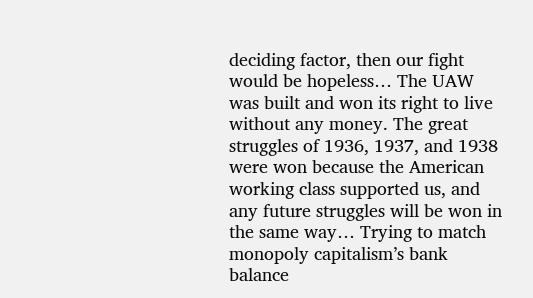deciding factor, then our fight would be hopeless… The UAW was built and won its right to live without any money. The great struggles of 1936, 1937, and 1938 were won because the American working class supported us, and any future struggles will be won in the same way… Trying to match monopoly capitalism’s bank balance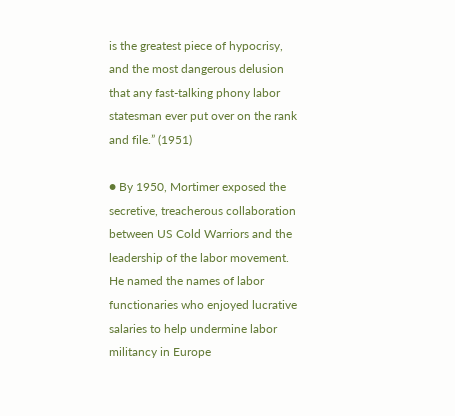is the greatest piece of hypocrisy, and the most dangerous delusion that any fast-talking phony labor statesman ever put over on the rank and file.” (1951)

● By 1950, Mortimer exposed the secretive, treacherous collaboration between US Cold Warriors and the leadership of the labor movement. He named the names of labor functionaries who enjoyed lucrative salaries to help undermine labor militancy in Europe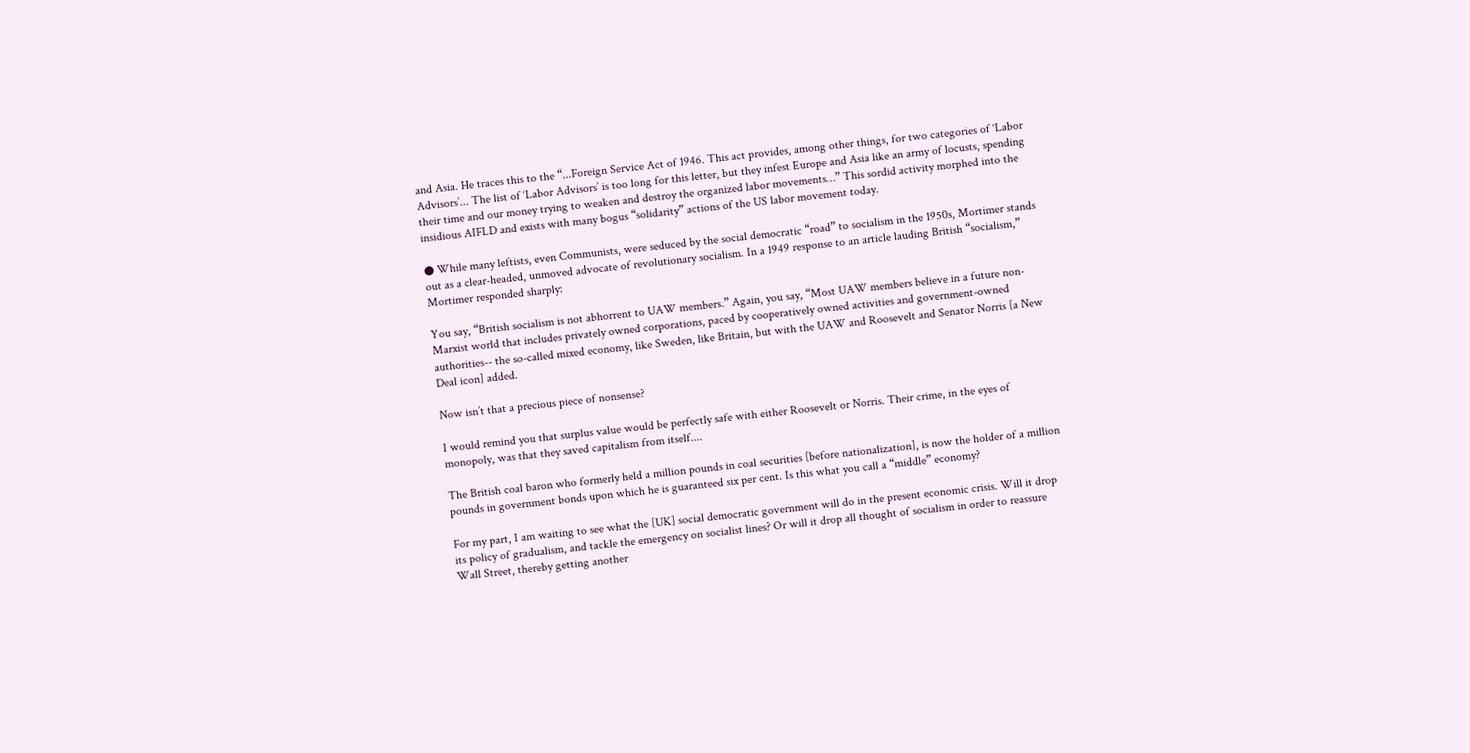and Asia. He traces this to the “...Foreign Service Act of 1946. This act provides, among other things, for two categories of ‘Labor Advisors’... The list of ‘Labor Advisors’ is too long for this letter, but they infest Europe and Asia like an army of locusts, spending their time and our money trying to weaken and destroy the organized labor movements…” This sordid activity morphed into the insidious AIFLD and exists with many bogus “solidarity” actions of the US labor movement today.

● While many leftists, even Communists, were seduced by the social democratic “road” to socialism in the 1950s, Mortimer stands out as a clear-headed, unmoved advocate of revolutionary socialism. In a 1949 response to an article lauding British “socialism,” Mortimer responded sharply:

You say, “British socialism is not abhorrent to UAW members.” Again, you say, “Most UAW members believe in a future non-Marxist world that includes privately owned corporations, paced by cooperatively owned activities and government-owned authorities-- the so-called mixed economy, like Sweden, like Britain, but with the UAW and Roosevelt and Senator Norris [a New Deal icon] added.

Now isn’t that a precious piece of nonsense?

I would remind you that surplus value would be perfectly safe with either Roosevelt or Norris. Their crime, in the eyes of monopoly, was that they saved capitalism from itself....

The British coal baron who formerly held a million pounds in coal securities [before nationalization], is now the holder of a million pounds in government bonds upon which he is guaranteed six per cent. Is this what you call a “middle” economy?

For my part, I am waiting to see what the [UK] social democratic government will do in the present economic crisis. Will it drop its policy of gradualism, and tackle the emergency on socialist lines? Or will it drop all thought of socialism in order to reassure Wall Street, thereby getting another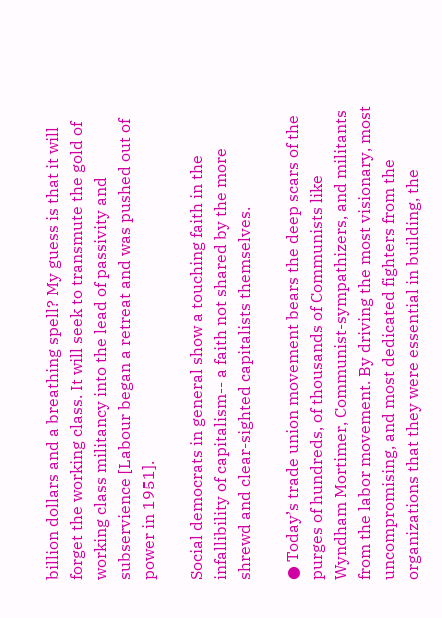billion dollars and a breathing spell? My guess is that it will forget the working class. It will seek to transmute the gold of working class militancy into the lead of passivity and subservience [Labour began a retreat and was pushed out of power in 1951].

Social democrats in general show a touching faith in the infallibility of capitalism-- a faith not shared by the more shrewd and clear-sighted capitalists themselves.

● Today’s trade union movement bears the deep scars of the purges of hundreds, of thousands of Communists like Wyndham Mortimer, Communist-sympathizers, and militants from the labor movement. By driving the most visionary, most uncompromising, and most dedicated fighters from the organizations that they were essential in building, the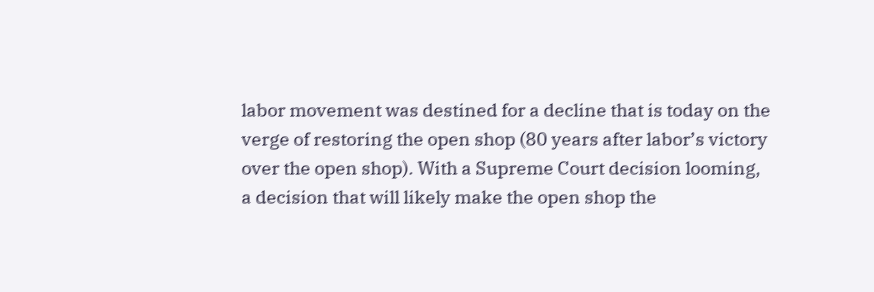labor movement was destined for a decline that is today on the verge of restoring the open shop (80 years after labor’s victory over the open shop). With a Supreme Court decision looming, a decision that will likely make the open shop the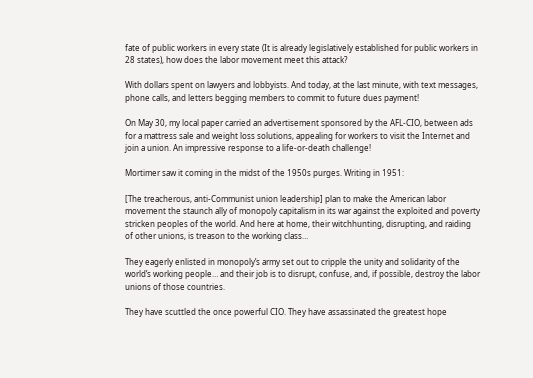fate of public workers in every state (It is already legislatively established for public workers in 28 states), how does the labor movement meet this attack?

With dollars spent on lawyers and lobbyists. And today, at the last minute, with text messages, phone calls, and letters begging members to commit to future dues payment!

On May 30, my local paper carried an advertisement sponsored by the AFL-CIO, between ads for a mattress sale and weight loss solutions, appealing for workers to visit the Internet and join a union. An impressive response to a life-or-death challenge!

Mortimer saw it coming in the midst of the 1950s purges. Writing in 1951:

[The treacherous, anti-Communist union leadership] plan to make the American labor movement the staunch ally of monopoly capitalism in its war against the exploited and poverty stricken peoples of the world. And here at home, their witchhunting, disrupting, and raiding of other unions, is treason to the working class…

They eagerly enlisted in monopoly’s army set out to cripple the unity and solidarity of the world’s working people… and their job is to disrupt, confuse, and, if possible, destroy the labor unions of those countries.

They have scuttled the once powerful CIO. They have assassinated the greatest hope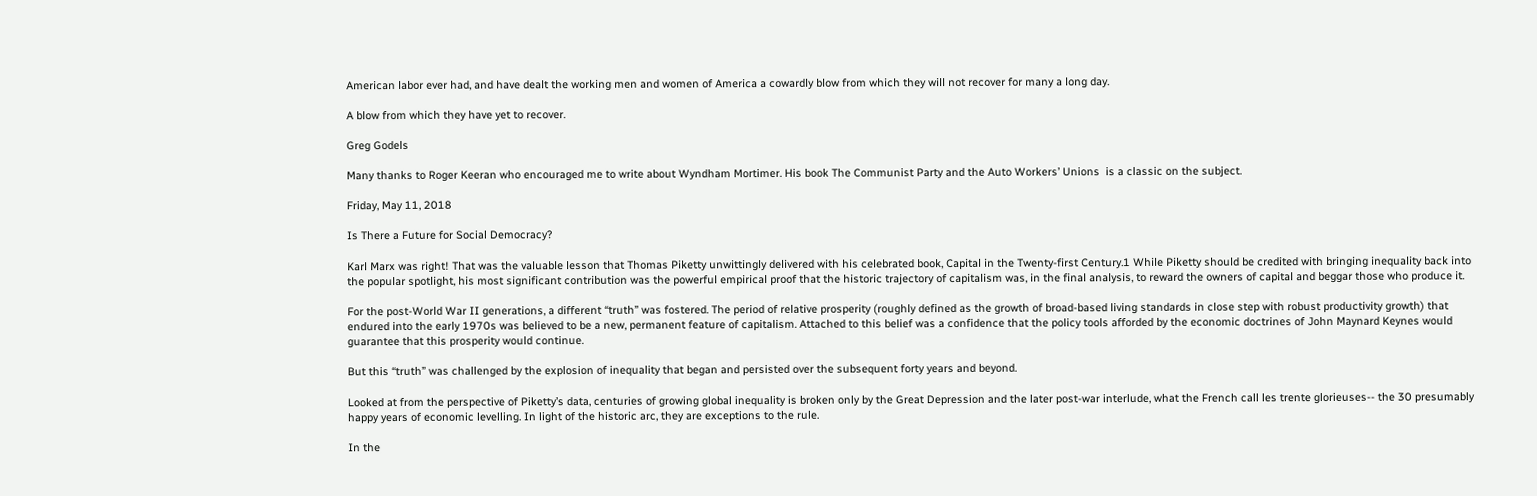American labor ever had, and have dealt the working men and women of America a cowardly blow from which they will not recover for many a long day.

A blow from which they have yet to recover.

Greg Godels

Many thanks to Roger Keeran who encouraged me to write about Wyndham Mortimer. His book The Communist Party and the Auto Workers’ Unions  is a classic on the subject.

Friday, May 11, 2018

Is There a Future for Social Democracy?

Karl Marx was right! That was the valuable lesson that Thomas Piketty unwittingly delivered with his celebrated book, Capital in the Twenty-first Century.1 While Piketty should be credited with bringing inequality back into the popular spotlight, his most significant contribution was the powerful empirical proof that the historic trajectory of capitalism was, in the final analysis, to reward the owners of capital and beggar those who produce it.

For the post-World War II generations, a different “truth” was fostered. The period of relative prosperity (roughly defined as the growth of broad-based living standards in close step with robust productivity growth) that endured into the early 1970s was believed to be a new, permanent feature of capitalism. Attached to this belief was a confidence that the policy tools afforded by the economic doctrines of John Maynard Keynes would guarantee that this prosperity would continue.

But this “truth” was challenged by the explosion of inequality that began and persisted over the subsequent forty years and beyond.

Looked at from the perspective of Piketty’s data, centuries of growing global inequality is broken only by the Great Depression and the later post-war interlude, what the French call les trente glorieuses-- the 30 presumably happy years of economic levelling. In light of the historic arc, they are exceptions to the rule.

In the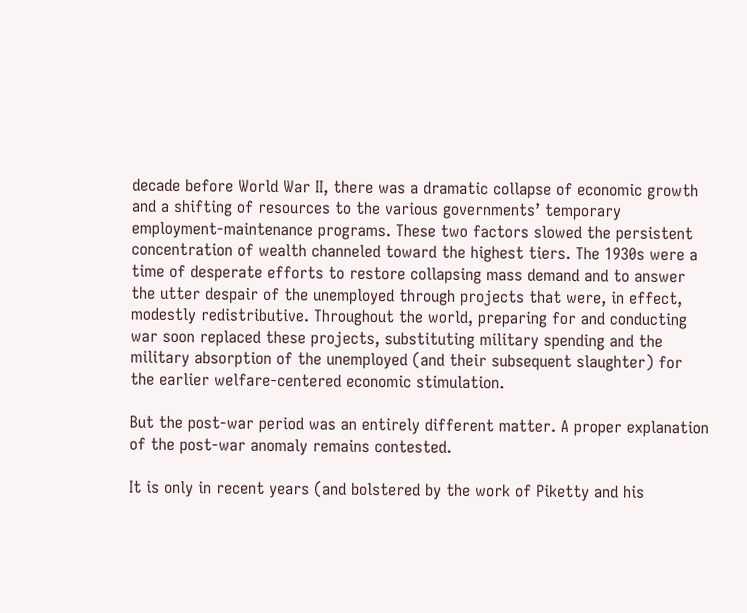decade before World War II, there was a dramatic collapse of economic growth and a shifting of resources to the various governments’ temporary employment-maintenance programs. These two factors slowed the persistent concentration of wealth channeled toward the highest tiers. The 1930s were a time of desperate efforts to restore collapsing mass demand and to answer the utter despair of the unemployed through projects that were, in effect, modestly redistributive. Throughout the world, preparing for and conducting war soon replaced these projects, substituting military spending and the military absorption of the unemployed (and their subsequent slaughter) for the earlier welfare-centered economic stimulation.

But the post-war period was an entirely different matter. A proper explanation of the post-war anomaly remains contested.

It is only in recent years (and bolstered by the work of Piketty and his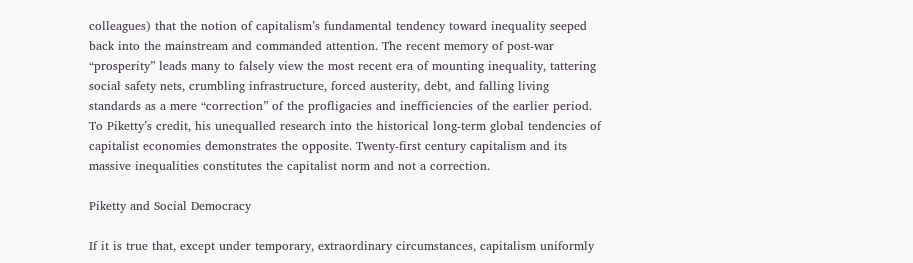colleagues) that the notion of capitalism’s fundamental tendency toward inequality seeped back into the mainstream and commanded attention. The recent memory of post-war “prosperity” leads many to falsely view the most recent era of mounting inequality, tattering social safety nets, crumbling infrastructure, forced austerity, debt, and falling living standards as a mere “correction” of the profligacies and inefficiencies of the earlier period. To Piketty’s credit, his unequalled research into the historical long-term global tendencies of capitalist economies demonstrates the opposite. Twenty-first century capitalism and its massive inequalities constitutes the capitalist norm and not a correction.

Piketty and Social Democracy

If it is true that, except under temporary, extraordinary circumstances, capitalism uniformly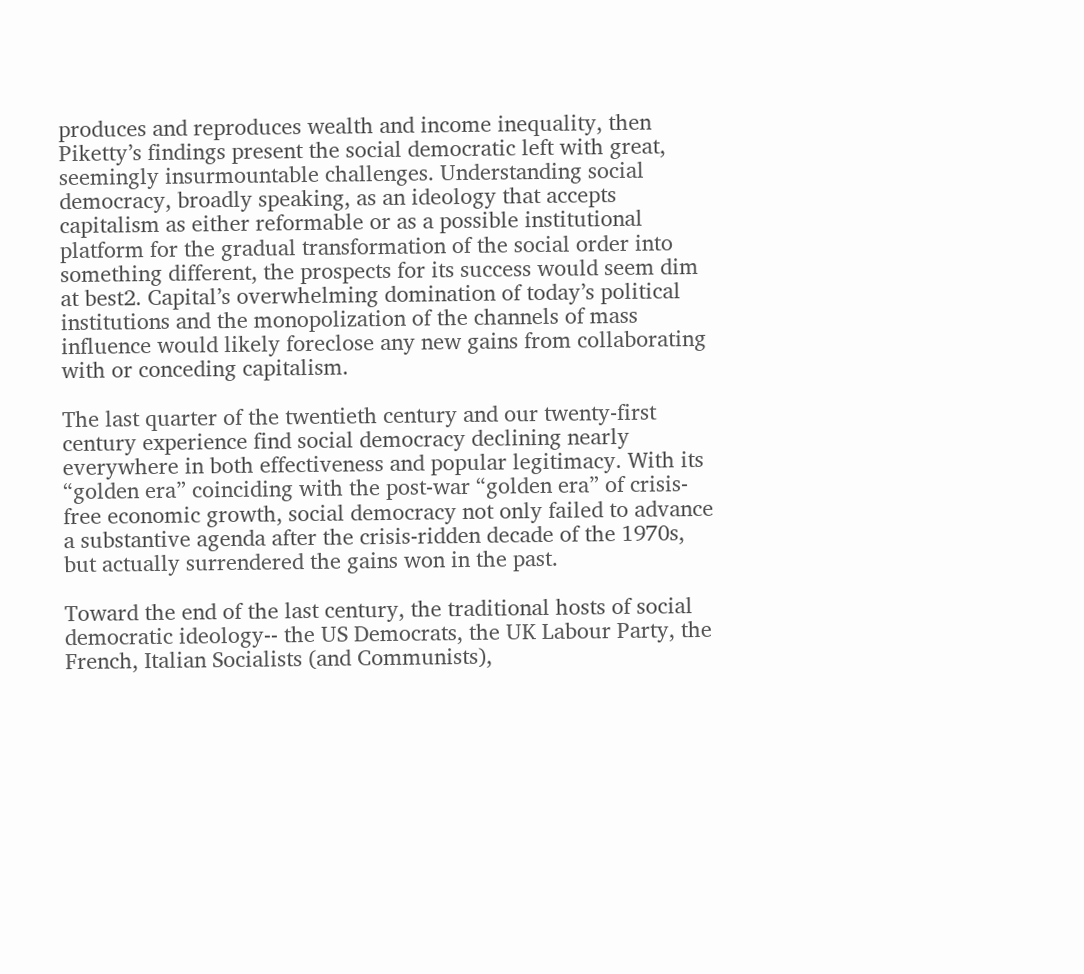produces and reproduces wealth and income inequality, then Piketty’s findings present the social democratic left with great, seemingly insurmountable challenges. Understanding social democracy, broadly speaking, as an ideology that accepts capitalism as either reformable or as a possible institutional platform for the gradual transformation of the social order into something different, the prospects for its success would seem dim at best2. Capital’s overwhelming domination of today’s political institutions and the monopolization of the channels of mass influence would likely foreclose any new gains from collaborating with or conceding capitalism.

The last quarter of the twentieth century and our twenty-first century experience find social democracy declining nearly everywhere in both effectiveness and popular legitimacy. With its “golden era” coinciding with the post-war “golden era” of crisis-free economic growth, social democracy not only failed to advance a substantive agenda after the crisis-ridden decade of the 1970s, but actually surrendered the gains won in the past.

Toward the end of the last century, the traditional hosts of social democratic ideology-- the US Democrats, the UK Labour Party, the French, Italian Socialists (and Communists),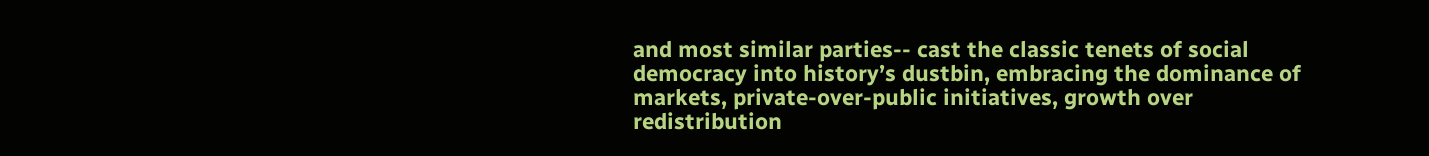and most similar parties-- cast the classic tenets of social democracy into history’s dustbin, embracing the dominance of markets, private-over-public initiatives, growth over redistribution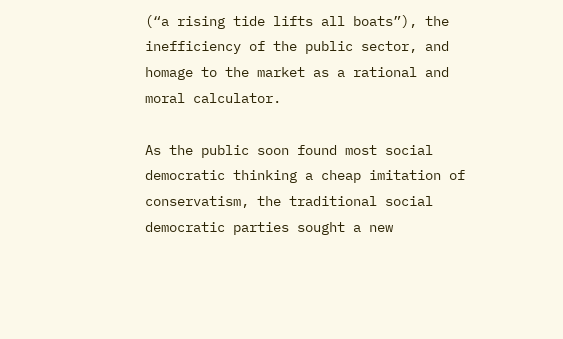(“a rising tide lifts all boats”), the inefficiency of the public sector, and homage to the market as a rational and moral calculator.

As the public soon found most social democratic thinking a cheap imitation of conservatism, the traditional social democratic parties sought a new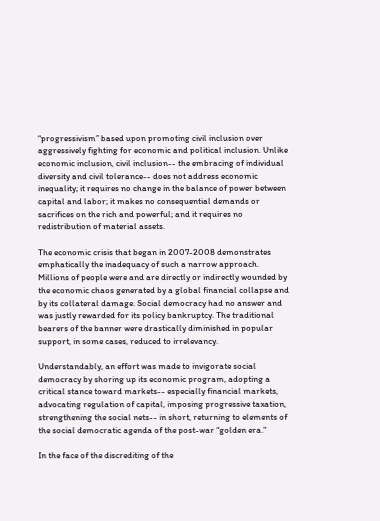“progressivism” based upon promoting civil inclusion over aggressively fighting for economic and political inclusion. Unlike economic inclusion, civil inclusion-- the embracing of individual diversity and civil tolerance-- does not address economic inequality; it requires no change in the balance of power between capital and labor; it makes no consequential demands or sacrifices on the rich and powerful; and it requires no redistribution of material assets.

The economic crisis that began in 2007-2008 demonstrates emphatically the inadequacy of such a narrow approach. Millions of people were and are directly or indirectly wounded by the economic chaos generated by a global financial collapse and by its collateral damage. Social democracy had no answer and was justly rewarded for its policy bankruptcy. The traditional bearers of the banner were drastically diminished in popular support, in some cases, reduced to irrelevancy.

Understandably, an effort was made to invigorate social democracy by shoring up its economic program, adopting a critical stance toward markets-- especially financial markets, advocating regulation of capital, imposing progressive taxation, strengthening the social nets-- in short, returning to elements of the social democratic agenda of the post-war “golden era.”

In the face of the discrediting of the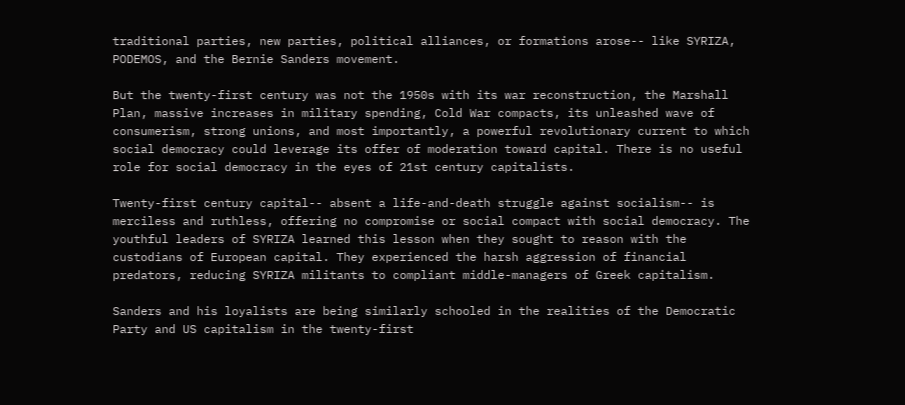traditional parties, new parties, political alliances, or formations arose-- like SYRIZA, PODEMOS, and the Bernie Sanders movement.

But the twenty-first century was not the 1950s with its war reconstruction, the Marshall Plan, massive increases in military spending, Cold War compacts, its unleashed wave of consumerism, strong unions, and most importantly, a powerful revolutionary current to which social democracy could leverage its offer of moderation toward capital. There is no useful role for social democracy in the eyes of 21st century capitalists.

Twenty-first century capital-- absent a life-and-death struggle against socialism-- is merciless and ruthless, offering no compromise or social compact with social democracy. The youthful leaders of SYRIZA learned this lesson when they sought to reason with the custodians of European capital. They experienced the harsh aggression of financial predators, reducing SYRIZA militants to compliant middle-managers of Greek capitalism.

Sanders and his loyalists are being similarly schooled in the realities of the Democratic Party and US capitalism in the twenty-first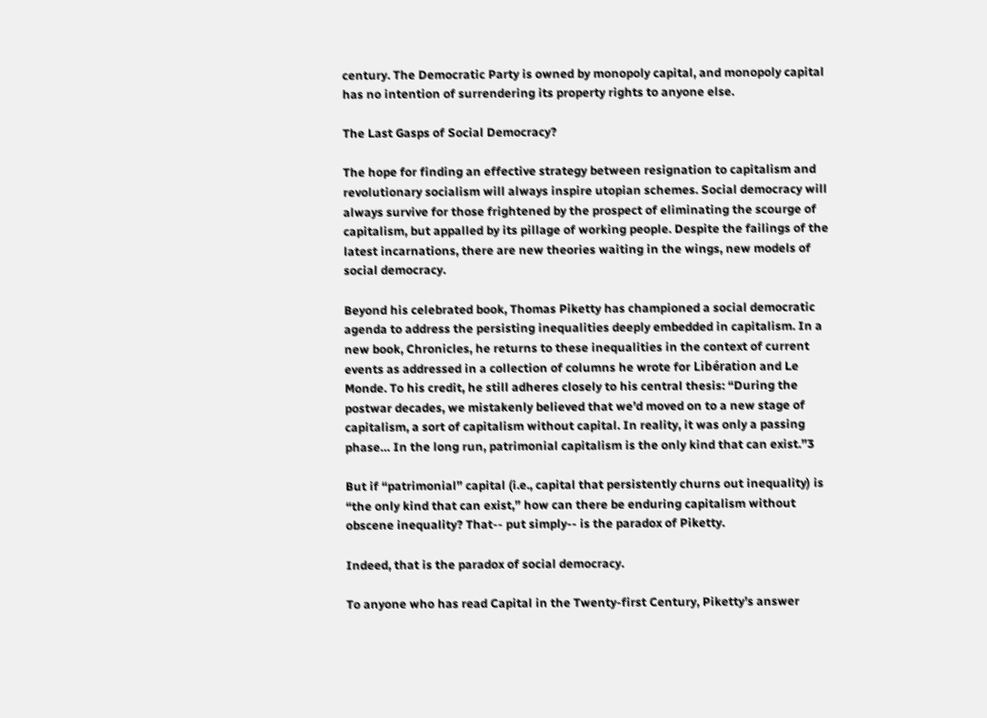century. The Democratic Party is owned by monopoly capital, and monopoly capital has no intention of surrendering its property rights to anyone else.

The Last Gasps of Social Democracy?

The hope for finding an effective strategy between resignation to capitalism and revolutionary socialism will always inspire utopian schemes. Social democracy will always survive for those frightened by the prospect of eliminating the scourge of capitalism, but appalled by its pillage of working people. Despite the failings of the latest incarnations, there are new theories waiting in the wings, new models of social democracy.

Beyond his celebrated book, Thomas Piketty has championed a social democratic agenda to address the persisting inequalities deeply embedded in capitalism. In a new book, Chronicles, he returns to these inequalities in the context of current events as addressed in a collection of columns he wrote for Libération and Le Monde. To his credit, he still adheres closely to his central thesis: “During the postwar decades, we mistakenly believed that we’d moved on to a new stage of capitalism, a sort of capitalism without capital. In reality, it was only a passing phase… In the long run, patrimonial capitalism is the only kind that can exist.”3

But if “patrimonial” capital (i.e., capital that persistently churns out inequality) is “the only kind that can exist,” how can there be enduring capitalism without obscene inequality? That-- put simply-- is the paradox of Piketty.

Indeed, that is the paradox of social democracy.

To anyone who has read Capital in the Twenty-first Century, Piketty’s answer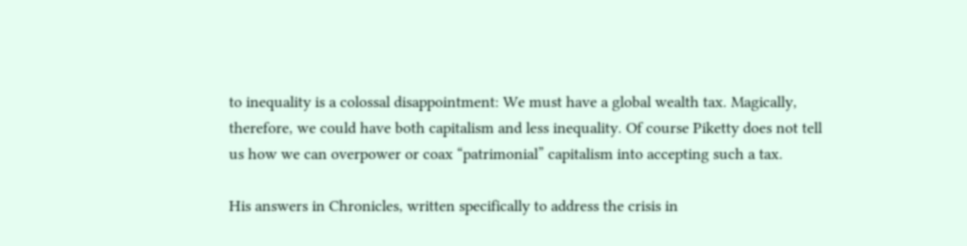to inequality is a colossal disappointment: We must have a global wealth tax. Magically, therefore, we could have both capitalism and less inequality. Of course Piketty does not tell us how we can overpower or coax “patrimonial” capitalism into accepting such a tax.

His answers in Chronicles, written specifically to address the crisis in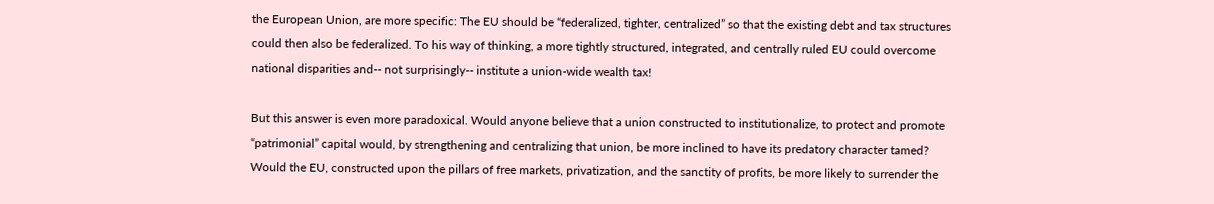the European Union, are more specific: The EU should be “federalized, tighter, centralized” so that the existing debt and tax structures could then also be federalized. To his way of thinking, a more tightly structured, integrated, and centrally ruled EU could overcome national disparities and-- not surprisingly-- institute a union-wide wealth tax!

But this answer is even more paradoxical. Would anyone believe that a union constructed to institutionalize, to protect and promote “patrimonial” capital would, by strengthening and centralizing that union, be more inclined to have its predatory character tamed? Would the EU, constructed upon the pillars of free markets, privatization, and the sanctity of profits, be more likely to surrender the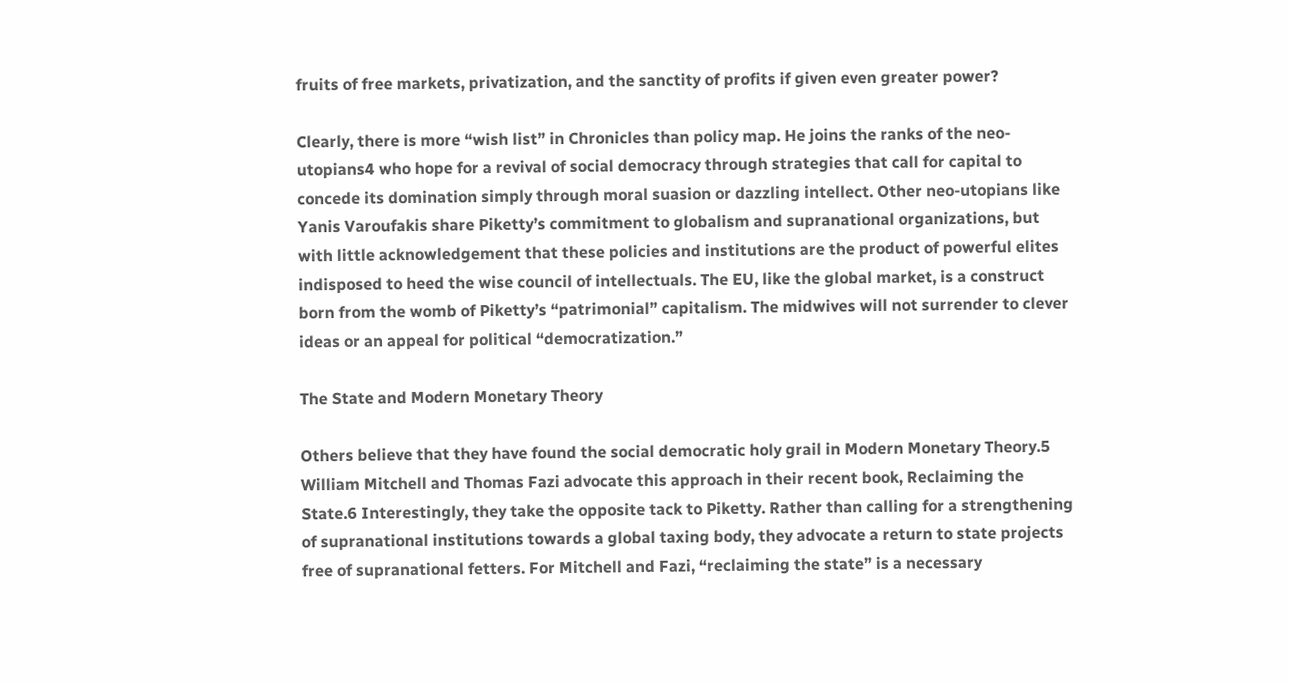fruits of free markets, privatization, and the sanctity of profits if given even greater power?

Clearly, there is more “wish list” in Chronicles than policy map. He joins the ranks of the neo-utopians4 who hope for a revival of social democracy through strategies that call for capital to concede its domination simply through moral suasion or dazzling intellect. Other neo-utopians like Yanis Varoufakis share Piketty’s commitment to globalism and supranational organizations, but with little acknowledgement that these policies and institutions are the product of powerful elites indisposed to heed the wise council of intellectuals. The EU, like the global market, is a construct born from the womb of Piketty’s “patrimonial” capitalism. The midwives will not surrender to clever ideas or an appeal for political “democratization.”

The State and Modern Monetary Theory

Others believe that they have found the social democratic holy grail in Modern Monetary Theory.5 William Mitchell and Thomas Fazi advocate this approach in their recent book, Reclaiming the State.6 Interestingly, they take the opposite tack to Piketty. Rather than calling for a strengthening of supranational institutions towards a global taxing body, they advocate a return to state projects free of supranational fetters. For Mitchell and Fazi, “reclaiming the state” is a necessary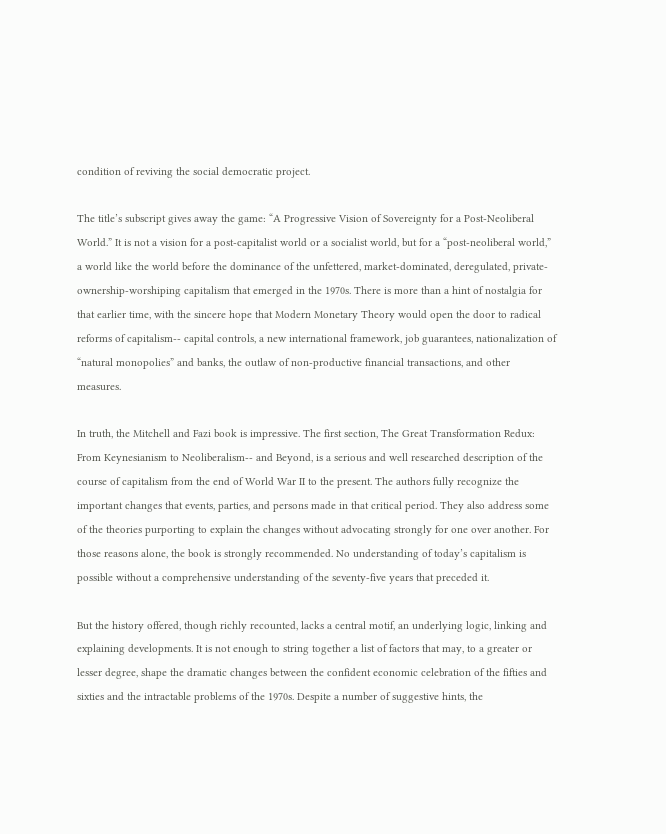condition of reviving the social democratic project.

The title’s subscript gives away the game: “A Progressive Vision of Sovereignty for a Post-Neoliberal World.” It is not a vision for a post-capitalist world or a socialist world, but for a “post-neoliberal world,” a world like the world before the dominance of the unfettered, market-dominated, deregulated, private-ownership-worshiping capitalism that emerged in the 1970s. There is more than a hint of nostalgia for that earlier time, with the sincere hope that Modern Monetary Theory would open the door to radical reforms of capitalism-- capital controls, a new international framework, job guarantees, nationalization of “natural monopolies” and banks, the outlaw of non-productive financial transactions, and other measures.

In truth, the Mitchell and Fazi book is impressive. The first section, The Great Transformation Redux: From Keynesianism to Neoliberalism-- and Beyond, is a serious and well researched description of the course of capitalism from the end of World War II to the present. The authors fully recognize the important changes that events, parties, and persons made in that critical period. They also address some of the theories purporting to explain the changes without advocating strongly for one over another. For those reasons alone, the book is strongly recommended. No understanding of today’s capitalism is possible without a comprehensive understanding of the seventy-five years that preceded it.

But the history offered, though richly recounted, lacks a central motif, an underlying logic, linking and explaining developments. It is not enough to string together a list of factors that may, to a greater or lesser degree, shape the dramatic changes between the confident economic celebration of the fifties and sixties and the intractable problems of the 1970s. Despite a number of suggestive hints, the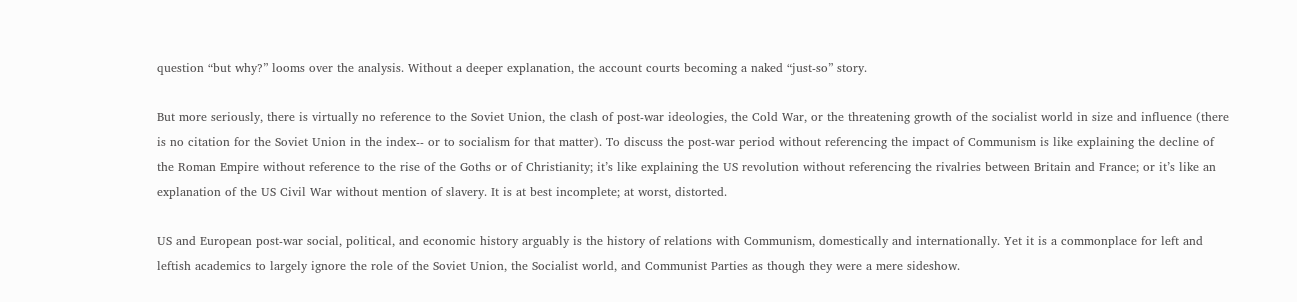question “but why?” looms over the analysis. Without a deeper explanation, the account courts becoming a naked “just-so” story.

But more seriously, there is virtually no reference to the Soviet Union, the clash of post-war ideologies, the Cold War, or the threatening growth of the socialist world in size and influence (there is no citation for the Soviet Union in the index-- or to socialism for that matter). To discuss the post-war period without referencing the impact of Communism is like explaining the decline of the Roman Empire without reference to the rise of the Goths or of Christianity; it’s like explaining the US revolution without referencing the rivalries between Britain and France; or it’s like an explanation of the US Civil War without mention of slavery. It is at best incomplete; at worst, distorted.

US and European post-war social, political, and economic history arguably is the history of relations with Communism, domestically and internationally. Yet it is a commonplace for left and leftish academics to largely ignore the role of the Soviet Union, the Socialist world, and Communist Parties as though they were a mere sideshow.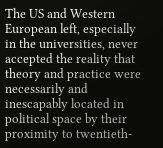The US and Western European left, especially in the universities, never accepted the reality that theory and practice were necessarily and inescapably located in political space by their proximity to twentieth-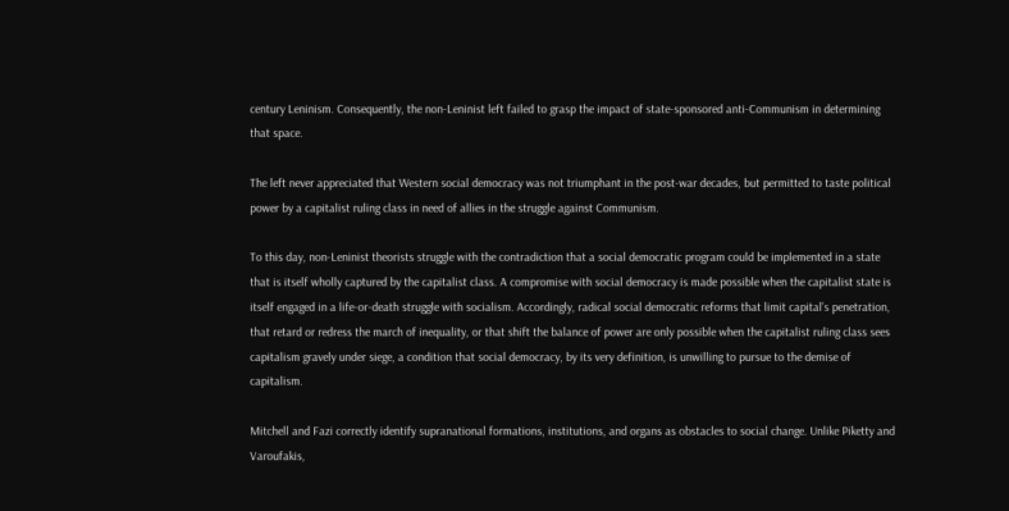century Leninism. Consequently, the non-Leninist left failed to grasp the impact of state-sponsored anti-Communism in determining that space.

The left never appreciated that Western social democracy was not triumphant in the post-war decades, but permitted to taste political power by a capitalist ruling class in need of allies in the struggle against Communism.

To this day, non-Leninist theorists struggle with the contradiction that a social democratic program could be implemented in a state that is itself wholly captured by the capitalist class. A compromise with social democracy is made possible when the capitalist state is itself engaged in a life-or-death struggle with socialism. Accordingly, radical social democratic reforms that limit capital’s penetration, that retard or redress the march of inequality, or that shift the balance of power are only possible when the capitalist ruling class sees capitalism gravely under siege, a condition that social democracy, by its very definition, is unwilling to pursue to the demise of capitalism.

Mitchell and Fazi correctly identify supranational formations, institutions, and organs as obstacles to social change. Unlike Piketty and Varoufakis,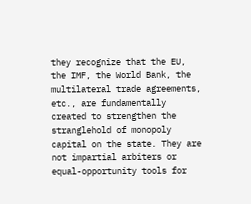they recognize that the EU, the IMF, the World Bank, the multilateral trade agreements, etc., are fundamentally created to strengthen the stranglehold of monopoly capital on the state. They are not impartial arbiters or equal-opportunity tools for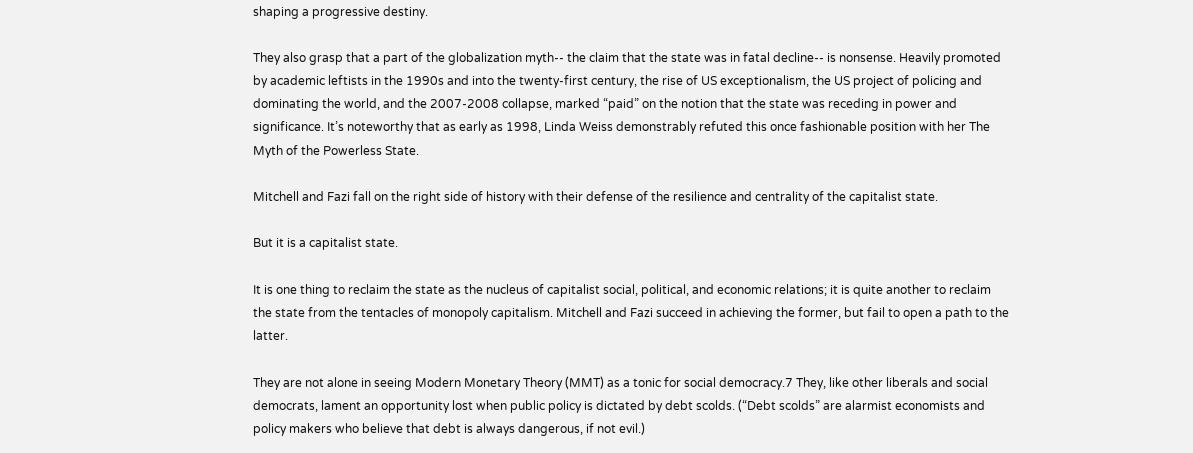shaping a progressive destiny.

They also grasp that a part of the globalization myth-- the claim that the state was in fatal decline-- is nonsense. Heavily promoted by academic leftists in the 1990s and into the twenty-first century, the rise of US exceptionalism, the US project of policing and dominating the world, and the 2007-2008 collapse, marked “paid” on the notion that the state was receding in power and significance. It’s noteworthy that as early as 1998, Linda Weiss demonstrably refuted this once fashionable position with her The Myth of the Powerless State.

Mitchell and Fazi fall on the right side of history with their defense of the resilience and centrality of the capitalist state.

But it is a capitalist state.

It is one thing to reclaim the state as the nucleus of capitalist social, political, and economic relations; it is quite another to reclaim the state from the tentacles of monopoly capitalism. Mitchell and Fazi succeed in achieving the former, but fail to open a path to the latter.

They are not alone in seeing Modern Monetary Theory (MMT) as a tonic for social democracy.7 They, like other liberals and social democrats, lament an opportunity lost when public policy is dictated by debt scolds. (“Debt scolds” are alarmist economists and policy makers who believe that debt is always dangerous, if not evil.)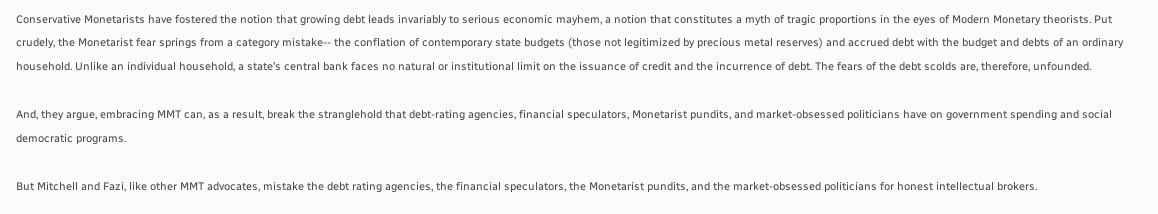Conservative Monetarists have fostered the notion that growing debt leads invariably to serious economic mayhem, a notion that constitutes a myth of tragic proportions in the eyes of Modern Monetary theorists. Put crudely, the Monetarist fear springs from a category mistake-- the conflation of contemporary state budgets (those not legitimized by precious metal reserves) and accrued debt with the budget and debts of an ordinary household. Unlike an individual household, a state’s central bank faces no natural or institutional limit on the issuance of credit and the incurrence of debt. The fears of the debt scolds are, therefore, unfounded.

And, they argue, embracing MMT can, as a result, break the stranglehold that debt-rating agencies, financial speculators, Monetarist pundits, and market-obsessed politicians have on government spending and social democratic programs.

But Mitchell and Fazi, like other MMT advocates, mistake the debt rating agencies, the financial speculators, the Monetarist pundits, and the market-obsessed politicians for honest intellectual brokers.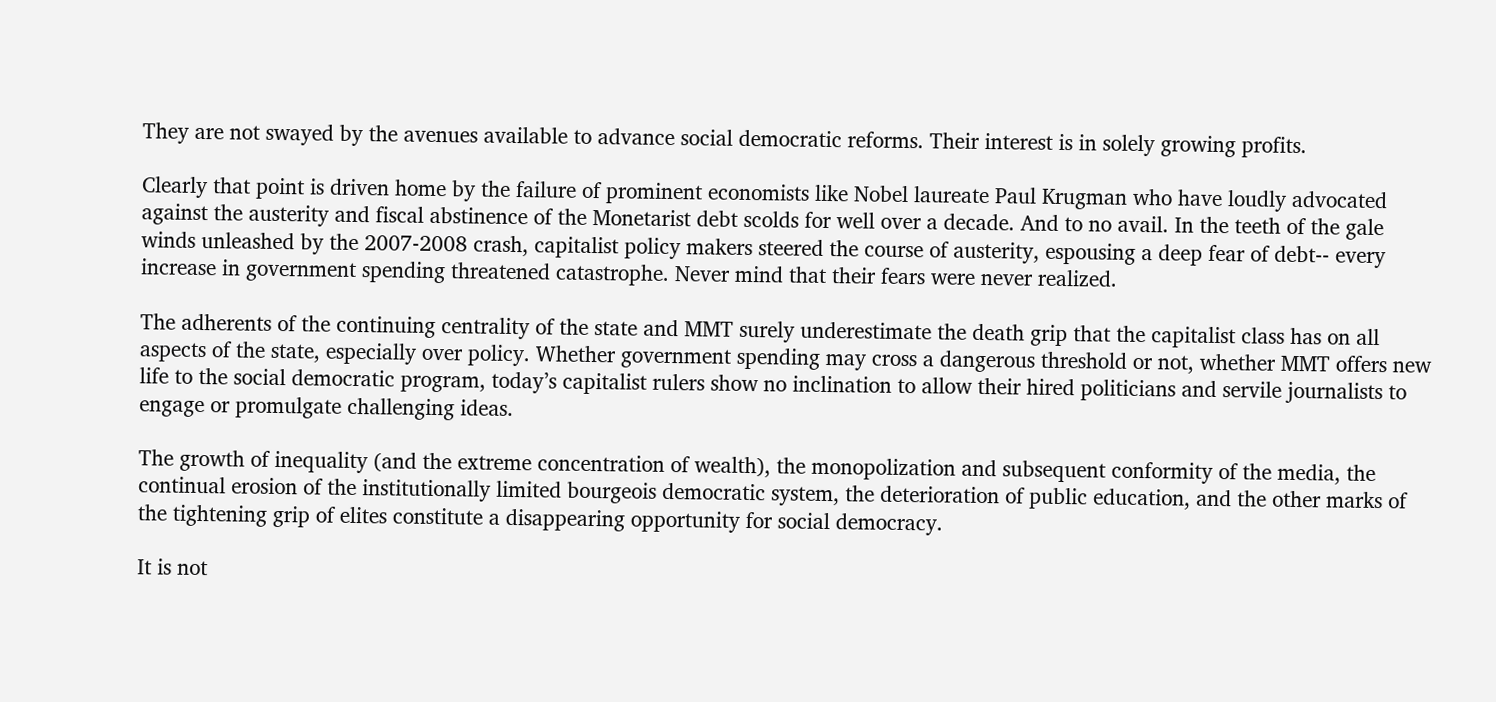They are not swayed by the avenues available to advance social democratic reforms. Their interest is in solely growing profits.

Clearly that point is driven home by the failure of prominent economists like Nobel laureate Paul Krugman who have loudly advocated against the austerity and fiscal abstinence of the Monetarist debt scolds for well over a decade. And to no avail. In the teeth of the gale winds unleashed by the 2007-2008 crash, capitalist policy makers steered the course of austerity, espousing a deep fear of debt-- every increase in government spending threatened catastrophe. Never mind that their fears were never realized.

The adherents of the continuing centrality of the state and MMT surely underestimate the death grip that the capitalist class has on all aspects of the state, especially over policy. Whether government spending may cross a dangerous threshold or not, whether MMT offers new life to the social democratic program, today’s capitalist rulers show no inclination to allow their hired politicians and servile journalists to engage or promulgate challenging ideas.

The growth of inequality (and the extreme concentration of wealth), the monopolization and subsequent conformity of the media, the continual erosion of the institutionally limited bourgeois democratic system, the deterioration of public education, and the other marks of the tightening grip of elites constitute a disappearing opportunity for social democracy.

It is not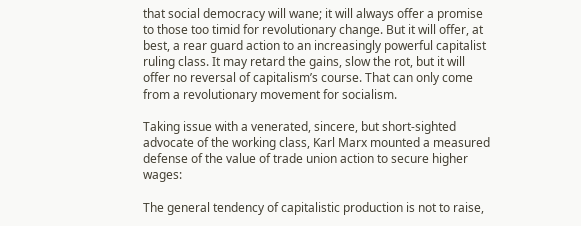that social democracy will wane; it will always offer a promise to those too timid for revolutionary change. But it will offer, at best, a rear guard action to an increasingly powerful capitalist ruling class. It may retard the gains, slow the rot, but it will offer no reversal of capitalism’s course. That can only come from a revolutionary movement for socialism.

Taking issue with a venerated, sincere, but short-sighted advocate of the working class, Karl Marx mounted a measured defense of the value of trade union action to secure higher wages:

The general tendency of capitalistic production is not to raise,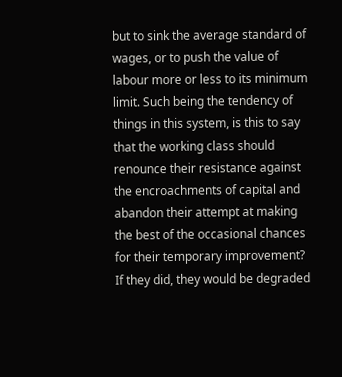but to sink the average standard of wages, or to push the value of labour more or less to its minimum limit. Such being the tendency of things in this system, is this to say that the working class should renounce their resistance against the encroachments of capital and abandon their attempt at making the best of the occasional chances for their temporary improvement? If they did, they would be degraded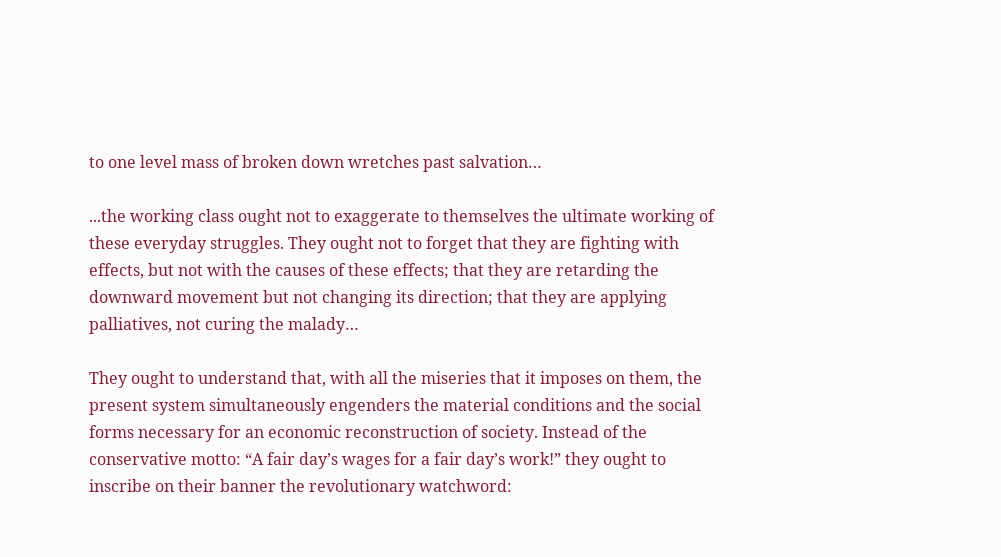to one level mass of broken down wretches past salvation…

...the working class ought not to exaggerate to themselves the ultimate working of these everyday struggles. They ought not to forget that they are fighting with effects, but not with the causes of these effects; that they are retarding the downward movement but not changing its direction; that they are applying palliatives, not curing the malady…

They ought to understand that, with all the miseries that it imposes on them, the present system simultaneously engenders the material conditions and the social forms necessary for an economic reconstruction of society. Instead of the conservative motto: “A fair day’s wages for a fair day’s work!” they ought to inscribe on their banner the revolutionary watchword: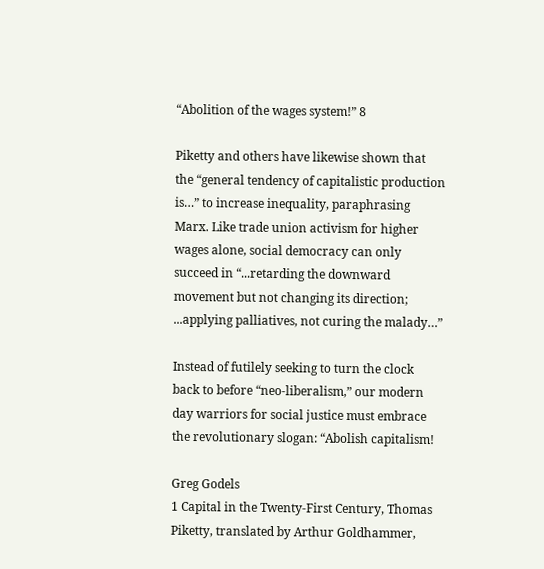“Abolition of the wages system!” 8

Piketty and others have likewise shown that the “general tendency of capitalistic production is…” to increase inequality, paraphrasing Marx. Like trade union activism for higher wages alone, social democracy can only succeed in “...retarding the downward movement but not changing its direction; ...applying palliatives, not curing the malady…”

Instead of futilely seeking to turn the clock back to before “neo-liberalism,” our modern day warriors for social justice must embrace the revolutionary slogan: “Abolish capitalism!

Greg Godels
1 Capital in the Twenty-First Century, Thomas Piketty, translated by Arthur Goldhammer,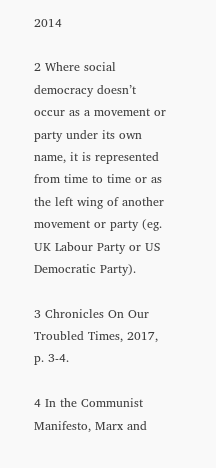2014

2 Where social democracy doesn’t occur as a movement or party under its own name, it is represented from time to time or as the left wing of another movement or party (eg. UK Labour Party or US Democratic Party).

3 Chronicles On Our Troubled Times, 2017, p. 3-4.

4 In the Communist Manifesto, Marx and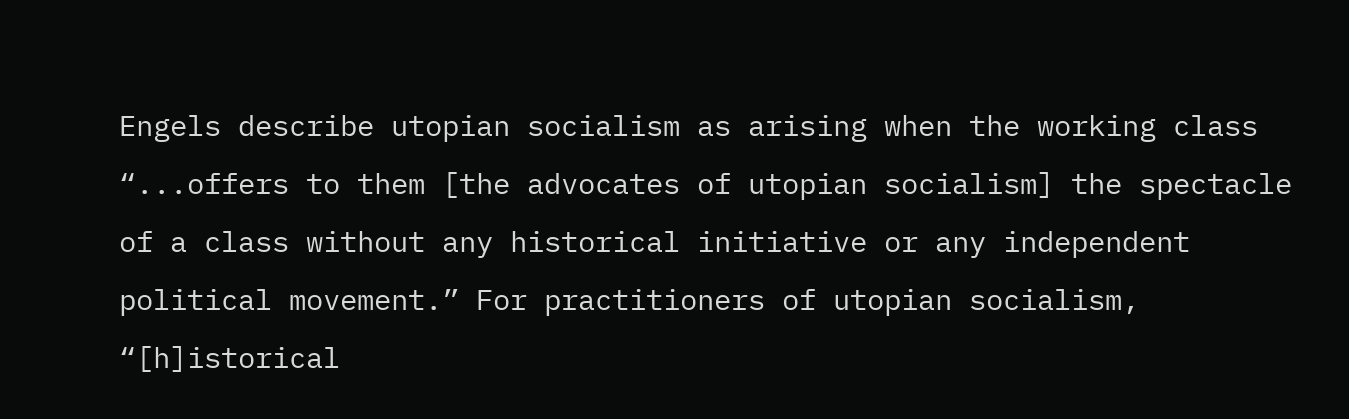Engels describe utopian socialism as arising when the working class “...offers to them [the advocates of utopian socialism] the spectacle of a class without any historical initiative or any independent political movement.” For practitioners of utopian socialism, “[h]istorical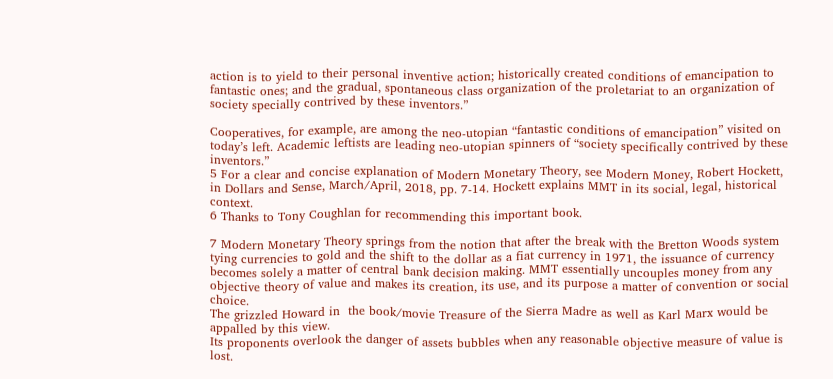action is to yield to their personal inventive action; historically created conditions of emancipation to fantastic ones; and the gradual, spontaneous class organization of the proletariat to an organization of society specially contrived by these inventors.”

Cooperatives, for example, are among the neo-utopian “fantastic conditions of emancipation” visited on today’s left. Academic leftists are leading neo-utopian spinners of “society specifically contrived by these inventors.”
5 For a clear and concise explanation of Modern Monetary Theory, see Modern Money, Robert Hockett, in Dollars and Sense, March/April, 2018, pp. 7-14. Hockett explains MMT in its social, legal, historical context.
6 Thanks to Tony Coughlan for recommending this important book.

7 Modern Monetary Theory springs from the notion that after the break with the Bretton Woods system tying currencies to gold and the shift to the dollar as a fiat currency in 1971, the issuance of currency becomes solely a matter of central bank decision making. MMT essentially uncouples money from any objective theory of value and makes its creation, its use, and its purpose a matter of convention or social choice.
The grizzled Howard in  the book/movie Treasure of the Sierra Madre as well as Karl Marx would be appalled by this view.
Its proponents overlook the danger of assets bubbles when any reasonable objective measure of value is lost.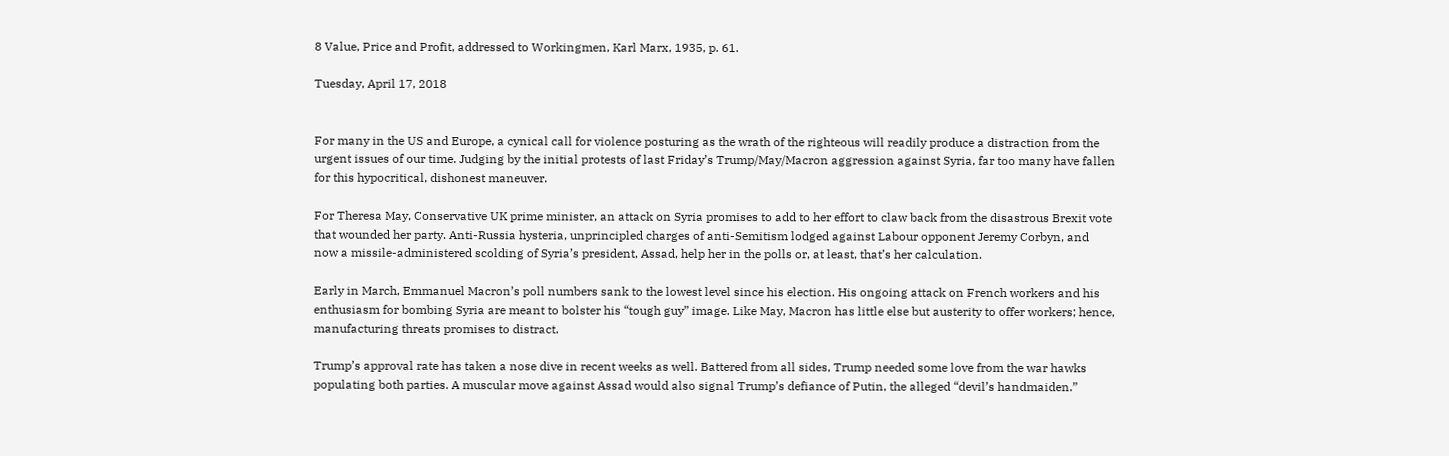8 Value, Price and Profit, addressed to Workingmen, Karl Marx, 1935, p. 61.

Tuesday, April 17, 2018


For many in the US and Europe, a cynical call for violence posturing as the wrath of the righteous will readily produce a distraction from the urgent issues of our time. Judging by the initial protests of last Friday’s Trump/May/Macron aggression against Syria, far too many have fallen for this hypocritical, dishonest maneuver.

For Theresa May, Conservative UK prime minister, an attack on Syria promises to add to her effort to claw back from the disastrous Brexit vote that wounded her party. Anti-Russia hysteria, unprincipled charges of anti-Semitism lodged against Labour opponent Jeremy Corbyn, and now a missile-administered scolding of Syria’s president, Assad, help her in the polls or, at least, that’s her calculation.

Early in March, Emmanuel Macron’s poll numbers sank to the lowest level since his election. His ongoing attack on French workers and his enthusiasm for bombing Syria are meant to bolster his “tough guy” image. Like May, Macron has little else but austerity to offer workers; hence, manufacturing threats promises to distract.

Trump’s approval rate has taken a nose dive in recent weeks as well. Battered from all sides, Trump needed some love from the war hawks populating both parties. A muscular move against Assad would also signal Trump’s defiance of Putin, the alleged “devil’s handmaiden.”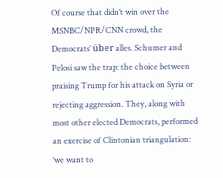Of course that didn’t win over the MSNBC/NPR/CNN crowd, the Democrats’ über alles. Schumer and Pelosi saw the trap: the choice between praising Trump for his attack on Syria or rejecting aggression. They, along with most other elected Democrats, performed an exercise of Clintonian triangulation: ‘we want to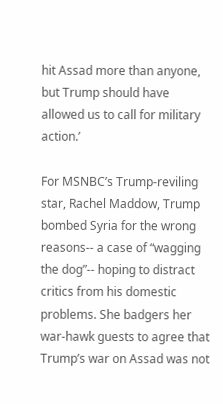hit Assad more than anyone, but Trump should have allowed us to call for military action.’

For MSNBC’s Trump-reviling star, Rachel Maddow, Trump bombed Syria for the wrong reasons-- a case of “wagging the dog”-- hoping to distract critics from his domestic problems. She badgers her war-hawk guests to agree that Trump’s war on Assad was not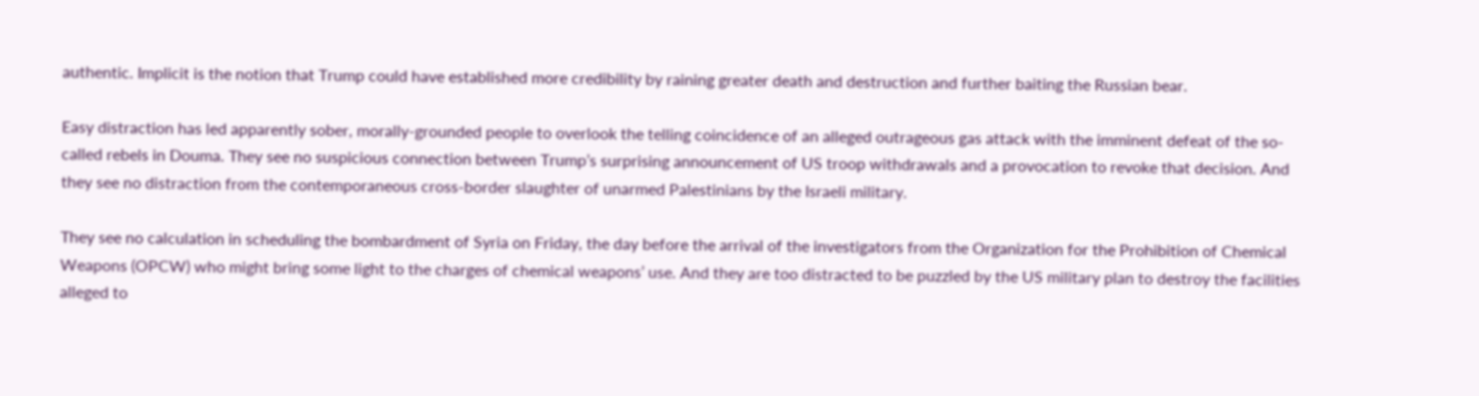authentic. Implicit is the notion that Trump could have established more credibility by raining greater death and destruction and further baiting the Russian bear.

Easy distraction has led apparently sober, morally-grounded people to overlook the telling coincidence of an alleged outrageous gas attack with the imminent defeat of the so-called rebels in Douma. They see no suspicious connection between Trump’s surprising announcement of US troop withdrawals and a provocation to revoke that decision. And they see no distraction from the contemporaneous cross-border slaughter of unarmed Palestinians by the Israeli military.

They see no calculation in scheduling the bombardment of Syria on Friday, the day before the arrival of the investigators from the Organization for the Prohibition of Chemical Weapons (OPCW) who might bring some light to the charges of chemical weapons’ use. And they are too distracted to be puzzled by the US military plan to destroy the facilities alleged to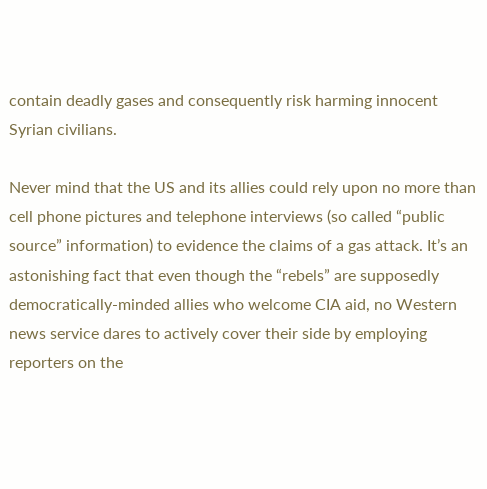contain deadly gases and consequently risk harming innocent Syrian civilians.

Never mind that the US and its allies could rely upon no more than cell phone pictures and telephone interviews (so called “public source” information) to evidence the claims of a gas attack. It’s an astonishing fact that even though the “rebels” are supposedly democratically-minded allies who welcome CIA aid, no Western news service dares to actively cover their side by employing reporters on the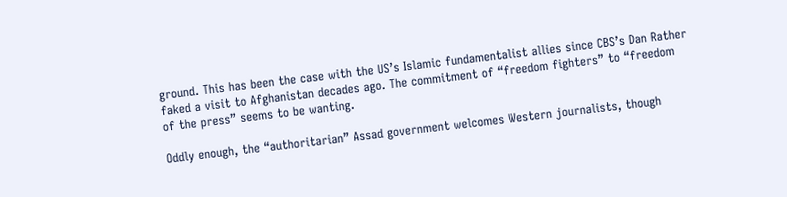ground. This has been the case with the US’s Islamic fundamentalist allies since CBS’s Dan Rather faked a visit to Afghanistan decades ago. The commitment of “freedom fighters” to “freedom of the press” seems to be wanting.

Oddly enough, the “authoritarian” Assad government welcomes Western journalists, though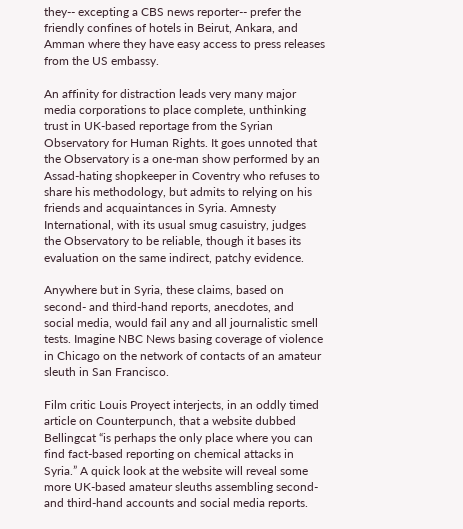they-- excepting a CBS news reporter-- prefer the friendly confines of hotels in Beirut, Ankara, and Amman where they have easy access to press releases from the US embassy.

An affinity for distraction leads very many major media corporations to place complete, unthinking trust in UK-based reportage from the Syrian Observatory for Human Rights. It goes unnoted that the Observatory is a one-man show performed by an Assad-hating shopkeeper in Coventry who refuses to share his methodology, but admits to relying on his friends and acquaintances in Syria. Amnesty International, with its usual smug casuistry, judges the Observatory to be reliable, though it bases its evaluation on the same indirect, patchy evidence.

Anywhere but in Syria, these claims, based on second- and third-hand reports, anecdotes, and social media, would fail any and all journalistic smell tests. Imagine NBC News basing coverage of violence in Chicago on the network of contacts of an amateur sleuth in San Francisco.

Film critic Louis Proyect interjects, in an oddly timed article on Counterpunch, that a website dubbed Bellingcat “is perhaps the only place where you can find fact-based reporting on chemical attacks in Syria.” A quick look at the website will reveal some more UK-based amateur sleuths assembling second- and third-hand accounts and social media reports.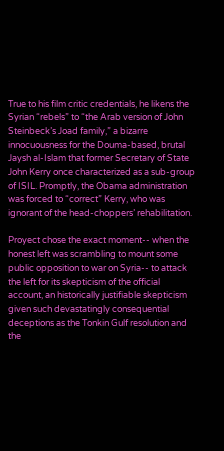True to his film critic credentials, he likens the Syrian “rebels” to “the Arab version of John Steinbeck’s Joad family,” a bizarre innocuousness for the Douma-based, brutal Jaysh al-Islam that former Secretary of State John Kerry once characterized as a sub-group of ISIL. Promptly, the Obama administration was forced to “correct” Kerry, who was ignorant of the head-choppers’ rehabilitation.

Proyect chose the exact moment-- when the honest left was scrambling to mount some public opposition to war on Syria-- to attack the left for its skepticism of the official account, an historically justifiable skepticism given such devastatingly consequential deceptions as the Tonkin Gulf resolution and the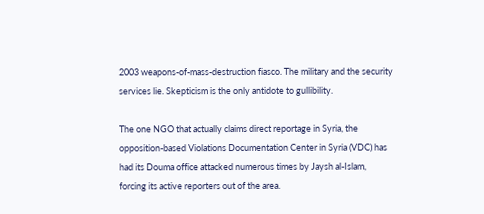2003 weapons-of-mass-destruction fiasco. The military and the security services lie. Skepticism is the only antidote to gullibility.

The one NGO that actually claims direct reportage in Syria, the opposition-based Violations Documentation Center in Syria (VDC) has had its Douma office attacked numerous times by Jaysh al-Islam, forcing its active reporters out of the area.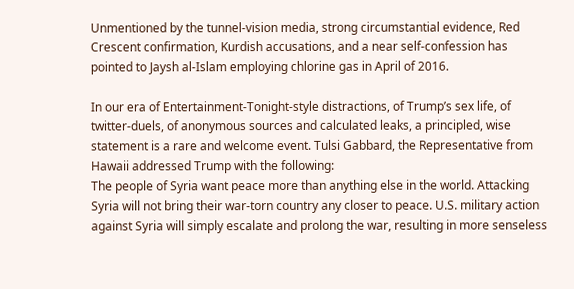Unmentioned by the tunnel-vision media, strong circumstantial evidence, Red Crescent confirmation, Kurdish accusations, and a near self-confession has pointed to Jaysh al-Islam employing chlorine gas in April of 2016.

In our era of Entertainment-Tonight-style distractions, of Trump’s sex life, of twitter-duels, of anonymous sources and calculated leaks, a principled, wise statement is a rare and welcome event. Tulsi Gabbard, the Representative from Hawaii addressed Trump with the following:
The people of Syria want peace more than anything else in the world. Attacking Syria will not bring their war-torn country any closer to peace. U.S. military action against Syria will simply escalate and prolong the war, resulting in more senseless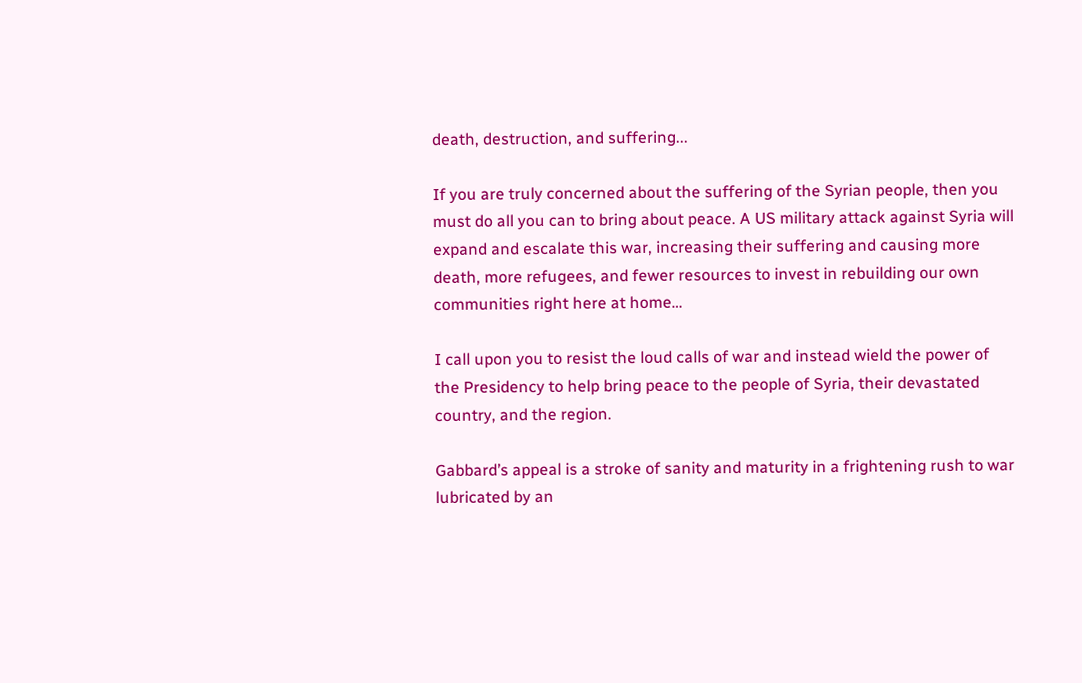death, destruction, and suffering...

If you are truly concerned about the suffering of the Syrian people, then you must do all you can to bring about peace. A US military attack against Syria will expand and escalate this war, increasing their suffering and causing more death, more refugees, and fewer resources to invest in rebuilding our own communities right here at home…

I call upon you to resist the loud calls of war and instead wield the power of the Presidency to help bring peace to the people of Syria, their devastated country, and the region.

Gabbard’s appeal is a stroke of sanity and maturity in a frightening rush to war lubricated by an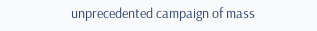unprecedented campaign of mass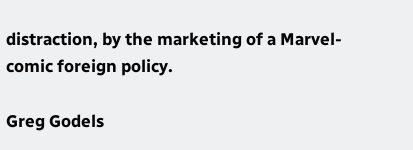distraction, by the marketing of a Marvel-comic foreign policy.

Greg Godels